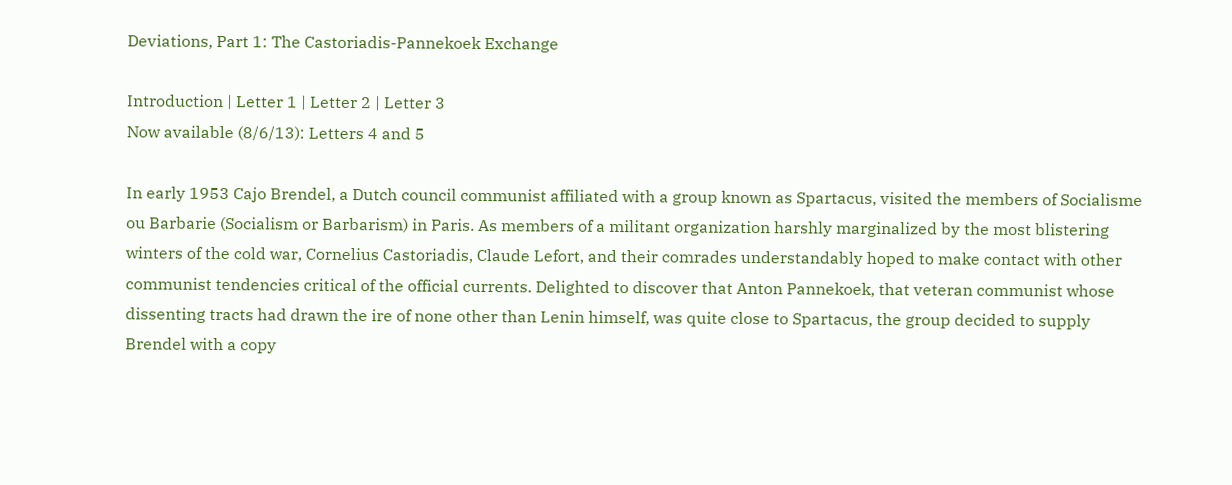Deviations, Part 1: The Castoriadis-Pannekoek Exchange

Introduction | Letter 1 | Letter 2 | Letter 3
Now available (8/6/13): Letters 4 and 5

In early 1953 Cajo Brendel, a Dutch council communist affiliated with a group known as Spartacus, visited the members of Socialisme ou Barbarie (Socialism or Barbarism) in Paris. As members of a militant organization harshly marginalized by the most blistering winters of the cold war, Cornelius Castoriadis, Claude Lefort, and their comrades understandably hoped to make contact with other communist tendencies critical of the official currents. Delighted to discover that Anton Pannekoek, that veteran communist whose dissenting tracts had drawn the ire of none other than Lenin himself, was quite close to Spartacus, the group decided to supply Brendel with a copy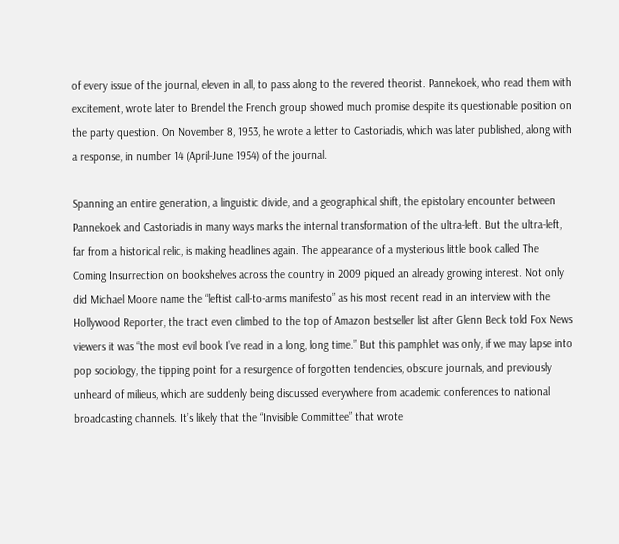of every issue of the journal, eleven in all, to pass along to the revered theorist. Pannekoek, who read them with excitement, wrote later to Brendel the French group showed much promise despite its questionable position on the party question. On November 8, 1953, he wrote a letter to Castoriadis, which was later published, along with a response, in number 14 (April-June 1954) of the journal.

Spanning an entire generation, a linguistic divide, and a geographical shift, the epistolary encounter between Pannekoek and Castoriadis in many ways marks the internal transformation of the ultra-left. But the ultra-left, far from a historical relic, is making headlines again. The appearance of a mysterious little book called The Coming Insurrection on bookshelves across the country in 2009 piqued an already growing interest. Not only did Michael Moore name the “leftist call-to-arms manifesto” as his most recent read in an interview with the Hollywood Reporter, the tract even climbed to the top of Amazon bestseller list after Glenn Beck told Fox News viewers it was “the most evil book I’ve read in a long, long time.” But this pamphlet was only, if we may lapse into pop sociology, the tipping point for a resurgence of forgotten tendencies, obscure journals, and previously unheard of milieus, which are suddenly being discussed everywhere from academic conferences to national broadcasting channels. It’s likely that the “Invisible Committee” that wrote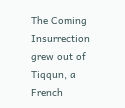The Coming Insurrection grew out of Tiqqun, a French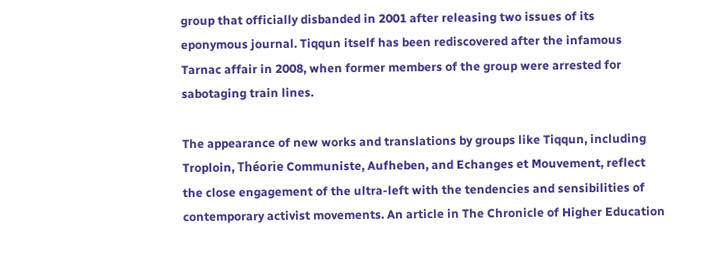group that officially disbanded in 2001 after releasing two issues of its eponymous journal. Tiqqun itself has been rediscovered after the infamous Tarnac affair in 2008, when former members of the group were arrested for sabotaging train lines.

The appearance of new works and translations by groups like Tiqqun, including Troploin, Théorie Communiste, Aufheben, and Echanges et Mouvement, reflect the close engagement of the ultra-left with the tendencies and sensibilities of contemporary activist movements. An article in The Chronicle of Higher Education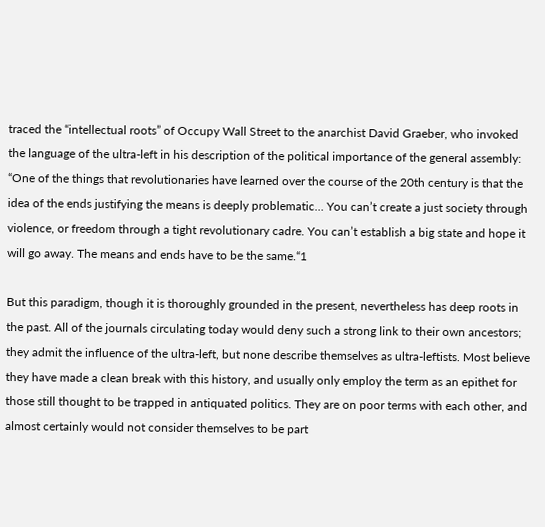traced the “intellectual roots” of Occupy Wall Street to the anarchist David Graeber, who invoked the language of the ultra-left in his description of the political importance of the general assembly: “One of the things that revolutionaries have learned over the course of the 20th century is that the idea of the ends justifying the means is deeply problematic… You can’t create a just society through violence, or freedom through a tight revolutionary cadre. You can’t establish a big state and hope it will go away. The means and ends have to be the same.“1

But this paradigm, though it is thoroughly grounded in the present, nevertheless has deep roots in the past. All of the journals circulating today would deny such a strong link to their own ancestors; they admit the influence of the ultra-left, but none describe themselves as ultra-leftists. Most believe they have made a clean break with this history, and usually only employ the term as an epithet for those still thought to be trapped in antiquated politics. They are on poor terms with each other, and almost certainly would not consider themselves to be part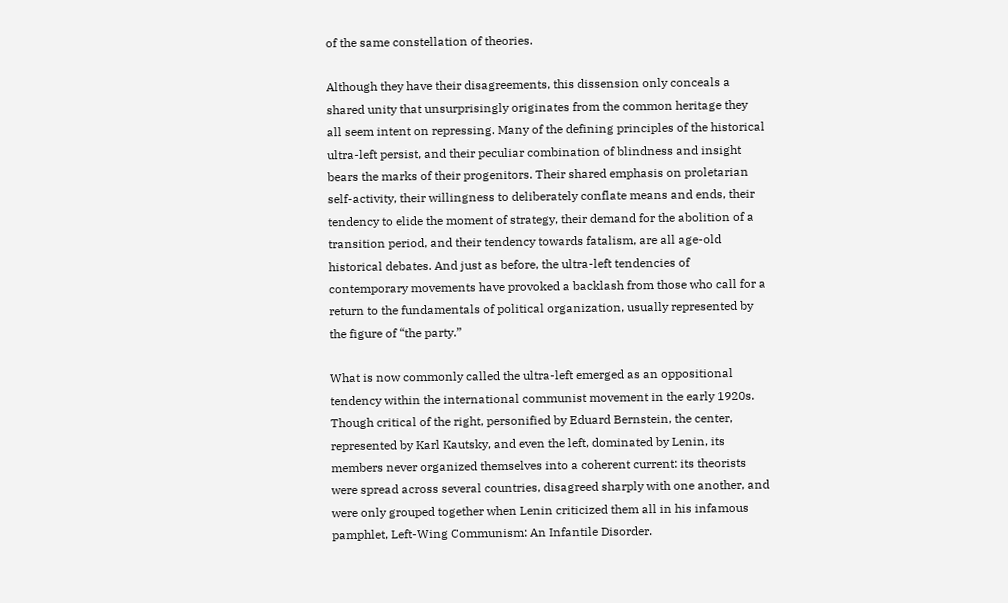of the same constellation of theories.

Although they have their disagreements, this dissension only conceals a shared unity that unsurprisingly originates from the common heritage they all seem intent on repressing. Many of the defining principles of the historical ultra-left persist, and their peculiar combination of blindness and insight bears the marks of their progenitors. Their shared emphasis on proletarian self-activity, their willingness to deliberately conflate means and ends, their tendency to elide the moment of strategy, their demand for the abolition of a transition period, and their tendency towards fatalism, are all age-old historical debates. And just as before, the ultra-left tendencies of contemporary movements have provoked a backlash from those who call for a return to the fundamentals of political organization, usually represented by the figure of “the party.”

What is now commonly called the ultra-left emerged as an oppositional tendency within the international communist movement in the early 1920s. Though critical of the right, personified by Eduard Bernstein, the center, represented by Karl Kautsky, and even the left, dominated by Lenin, its members never organized themselves into a coherent current: its theorists were spread across several countries, disagreed sharply with one another, and were only grouped together when Lenin criticized them all in his infamous pamphlet, Left-Wing Communism: An Infantile Disorder.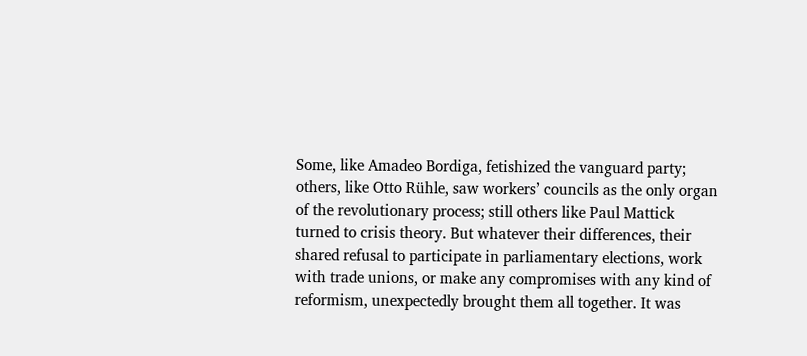Some, like Amadeo Bordiga, fetishized the vanguard party; others, like Otto Rühle, saw workers’ councils as the only organ of the revolutionary process; still others like Paul Mattick turned to crisis theory. But whatever their differences, their shared refusal to participate in parliamentary elections, work with trade unions, or make any compromises with any kind of reformism, unexpectedly brought them all together. It was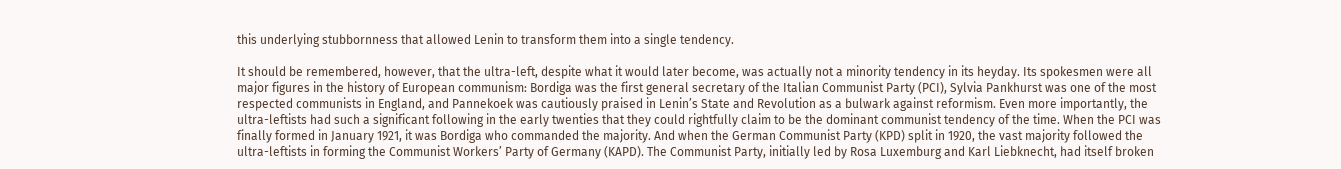this underlying stubbornness that allowed Lenin to transform them into a single tendency.

It should be remembered, however, that the ultra-left, despite what it would later become, was actually not a minority tendency in its heyday. Its spokesmen were all major figures in the history of European communism: Bordiga was the first general secretary of the Italian Communist Party (PCI), Sylvia Pankhurst was one of the most respected communists in England, and Pannekoek was cautiously praised in Lenin’s State and Revolution as a bulwark against reformism. Even more importantly, the ultra-leftists had such a significant following in the early twenties that they could rightfully claim to be the dominant communist tendency of the time. When the PCI was finally formed in January 1921, it was Bordiga who commanded the majority. And when the German Communist Party (KPD) split in 1920, the vast majority followed the ultra-leftists in forming the Communist Workers’ Party of Germany (KAPD). The Communist Party, initially led by Rosa Luxemburg and Karl Liebknecht, had itself broken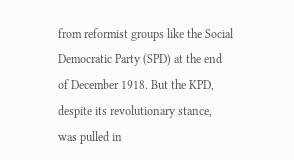from reformist groups like the Social Democratic Party (SPD) at the end of December 1918. But the KPD, despite its revolutionary stance, was pulled in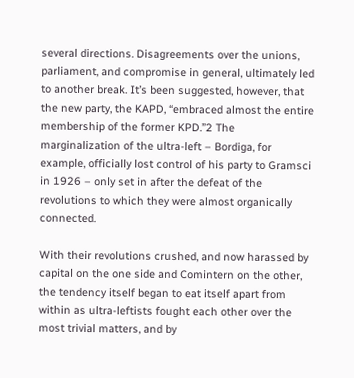several directions. Disagreements over the unions, parliament, and compromise in general, ultimately led to another break. It’s been suggested, however, that the new party, the KAPD, “embraced almost the entire membership of the former KPD.”2 The marginalization of the ultra-left – Bordiga, for example, officially lost control of his party to Gramsci in 1926 – only set in after the defeat of the revolutions to which they were almost organically connected.

With their revolutions crushed, and now harassed by capital on the one side and Comintern on the other, the tendency itself began to eat itself apart from within as ultra-leftists fought each other over the most trivial matters, and by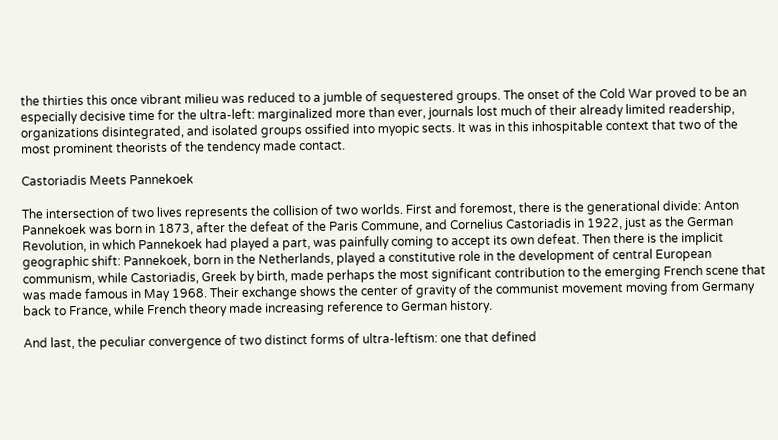the thirties this once vibrant milieu was reduced to a jumble of sequestered groups. The onset of the Cold War proved to be an especially decisive time for the ultra-left: marginalized more than ever, journals lost much of their already limited readership, organizations disintegrated, and isolated groups ossified into myopic sects. It was in this inhospitable context that two of the most prominent theorists of the tendency made contact.

Castoriadis Meets Pannekoek

The intersection of two lives represents the collision of two worlds. First and foremost, there is the generational divide: Anton Pannekoek was born in 1873, after the defeat of the Paris Commune, and Cornelius Castoriadis in 1922, just as the German Revolution, in which Pannekoek had played a part, was painfully coming to accept its own defeat. Then there is the implicit geographic shift: Pannekoek, born in the Netherlands, played a constitutive role in the development of central European communism, while Castoriadis, Greek by birth, made perhaps the most significant contribution to the emerging French scene that was made famous in May 1968. Their exchange shows the center of gravity of the communist movement moving from Germany back to France, while French theory made increasing reference to German history.

And last, the peculiar convergence of two distinct forms of ultra-leftism: one that defined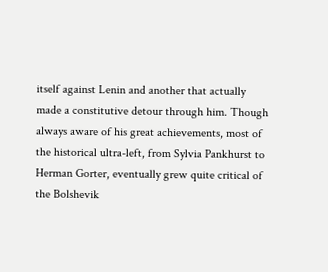itself against Lenin and another that actually made a constitutive detour through him. Though always aware of his great achievements, most of the historical ultra-left, from Sylvia Pankhurst to Herman Gorter, eventually grew quite critical of the Bolshevik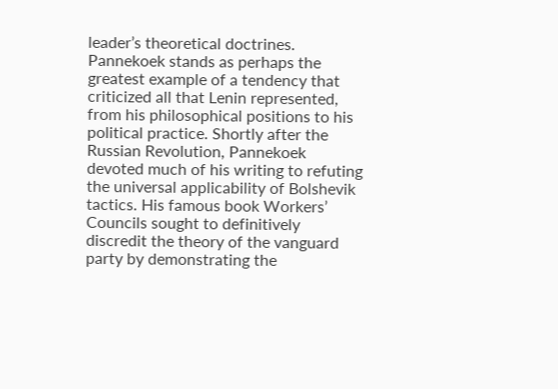leader’s theoretical doctrines.  Pannekoek stands as perhaps the greatest example of a tendency that criticized all that Lenin represented, from his philosophical positions to his political practice. Shortly after the Russian Revolution, Pannekoek devoted much of his writing to refuting the universal applicability of Bolshevik tactics. His famous book Workers’ Councils sought to definitively discredit the theory of the vanguard party by demonstrating the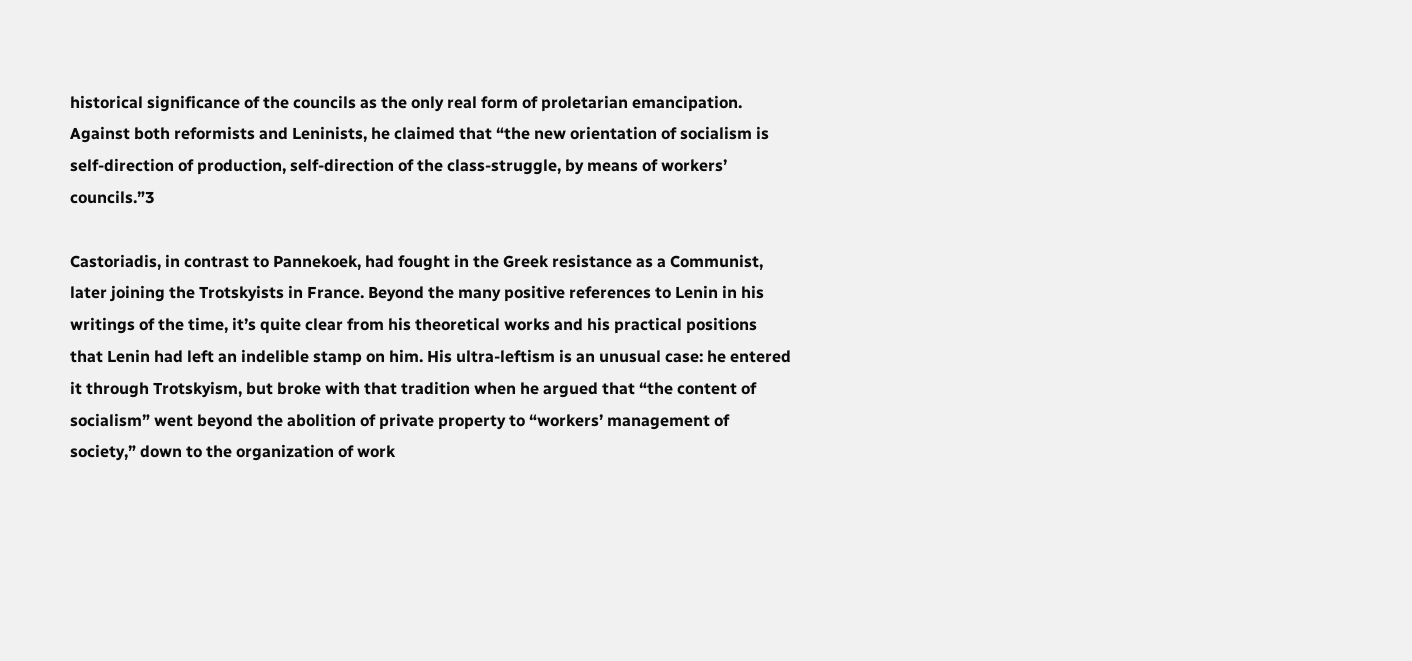historical significance of the councils as the only real form of proletarian emancipation. Against both reformists and Leninists, he claimed that “the new orientation of socialism is self-direction of production, self-direction of the class-struggle, by means of workers’ councils.”3

Castoriadis, in contrast to Pannekoek, had fought in the Greek resistance as a Communist, later joining the Trotskyists in France. Beyond the many positive references to Lenin in his writings of the time, it’s quite clear from his theoretical works and his practical positions that Lenin had left an indelible stamp on him. His ultra-leftism is an unusual case: he entered it through Trotskyism, but broke with that tradition when he argued that “the content of socialism” went beyond the abolition of private property to “workers’ management of society,” down to the organization of work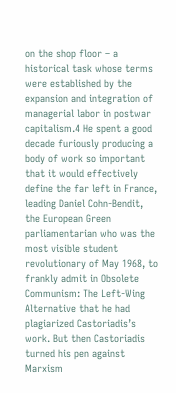on the shop floor – a historical task whose terms were established by the expansion and integration of managerial labor in postwar capitalism.4 He spent a good decade furiously producing a body of work so important that it would effectively define the far left in France, leading Daniel Cohn-Bendit, the European Green parliamentarian who was the most visible student revolutionary of May 1968, to frankly admit in Obsolete Communism: The Left-Wing Alternative that he had plagiarized Castoriadis’s work. But then Castoriadis turned his pen against Marxism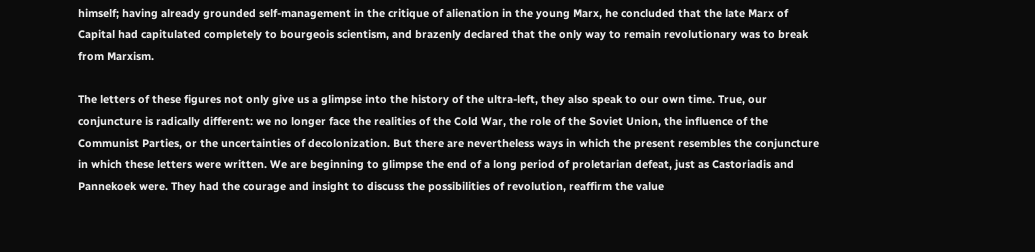himself; having already grounded self-management in the critique of alienation in the young Marx, he concluded that the late Marx of Capital had capitulated completely to bourgeois scientism, and brazenly declared that the only way to remain revolutionary was to break from Marxism.

The letters of these figures not only give us a glimpse into the history of the ultra-left, they also speak to our own time. True, our conjuncture is radically different: we no longer face the realities of the Cold War, the role of the Soviet Union, the influence of the Communist Parties, or the uncertainties of decolonization. But there are nevertheless ways in which the present resembles the conjuncture in which these letters were written. We are beginning to glimpse the end of a long period of proletarian defeat, just as Castoriadis and Pannekoek were. They had the courage and insight to discuss the possibilities of revolution, reaffirm the value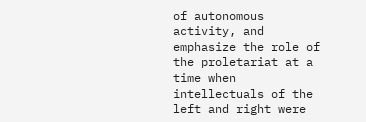of autonomous activity, and emphasize the role of the proletariat at a time when intellectuals of the left and right were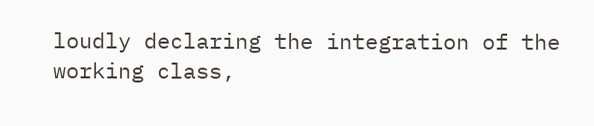loudly declaring the integration of the working class,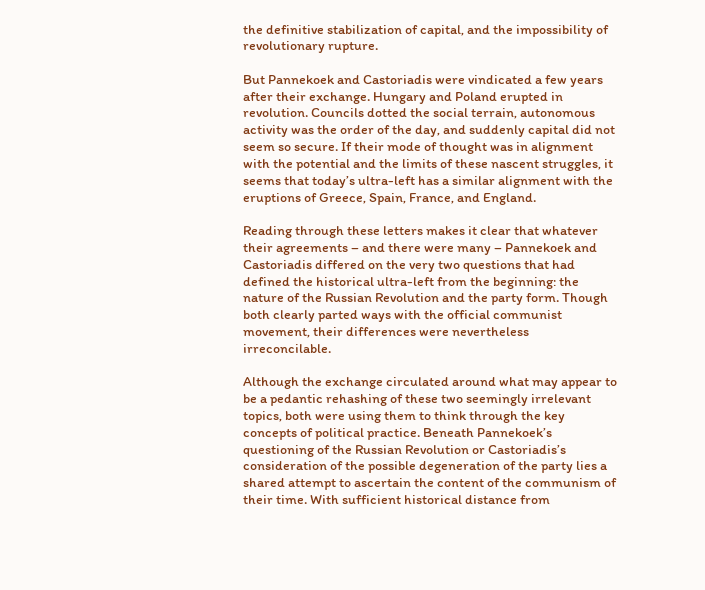the definitive stabilization of capital, and the impossibility of revolutionary rupture.

But Pannekoek and Castoriadis were vindicated a few years after their exchange. Hungary and Poland erupted in revolution. Councils dotted the social terrain, autonomous activity was the order of the day, and suddenly capital did not seem so secure. If their mode of thought was in alignment with the potential and the limits of these nascent struggles, it seems that today’s ultra-left has a similar alignment with the eruptions of Greece, Spain, France, and England.

Reading through these letters makes it clear that whatever their agreements – and there were many – Pannekoek and Castoriadis differed on the very two questions that had defined the historical ultra-left from the beginning: the nature of the Russian Revolution and the party form. Though both clearly parted ways with the official communist movement, their differences were nevertheless irreconcilable.

Although the exchange circulated around what may appear to be a pedantic rehashing of these two seemingly irrelevant topics, both were using them to think through the key concepts of political practice. Beneath Pannekoek’s questioning of the Russian Revolution or Castoriadis’s consideration of the possible degeneration of the party lies a shared attempt to ascertain the content of the communism of their time. With sufficient historical distance from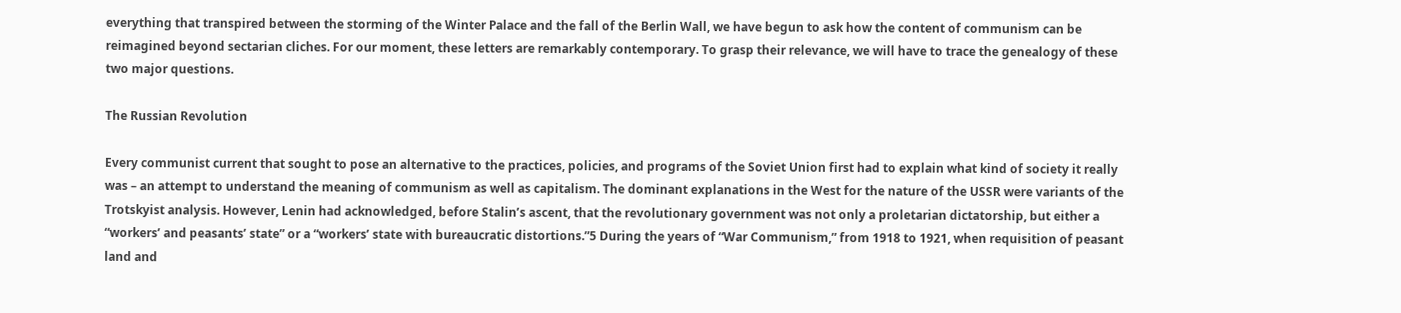everything that transpired between the storming of the Winter Palace and the fall of the Berlin Wall, we have begun to ask how the content of communism can be reimagined beyond sectarian cliches. For our moment, these letters are remarkably contemporary. To grasp their relevance, we will have to trace the genealogy of these two major questions.

The Russian Revolution

Every communist current that sought to pose an alternative to the practices, policies, and programs of the Soviet Union first had to explain what kind of society it really was – an attempt to understand the meaning of communism as well as capitalism. The dominant explanations in the West for the nature of the USSR were variants of the Trotskyist analysis. However, Lenin had acknowledged, before Stalin’s ascent, that the revolutionary government was not only a proletarian dictatorship, but either a “workers’ and peasants’ state” or a “workers’ state with bureaucratic distortions.”5 During the years of “War Communism,” from 1918 to 1921, when requisition of peasant land and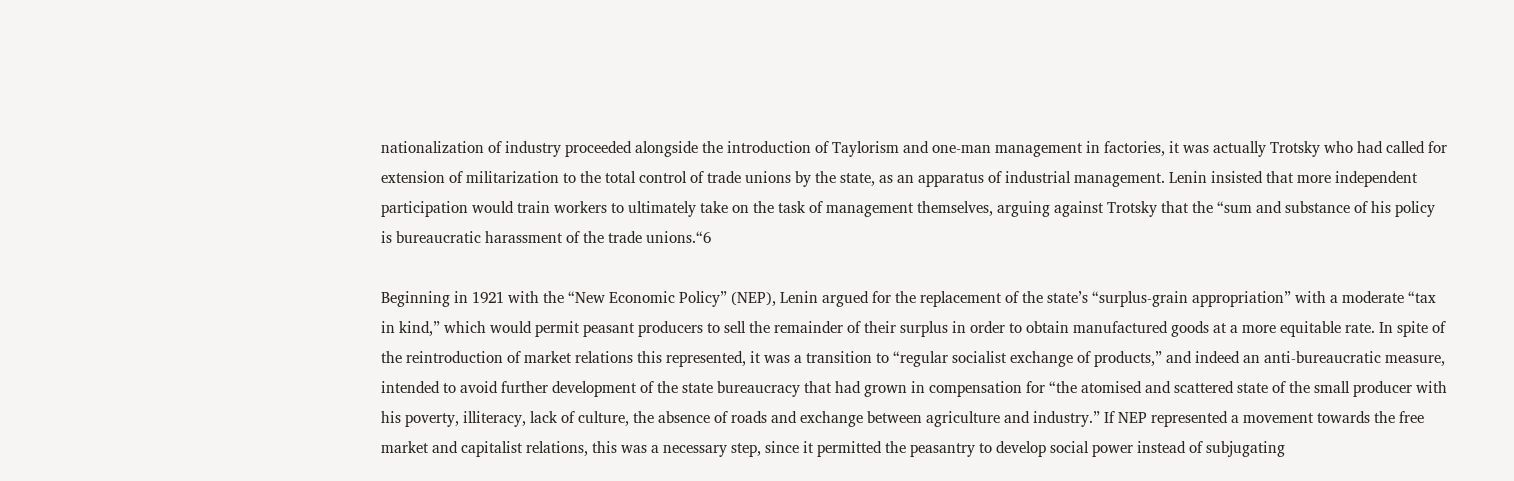nationalization of industry proceeded alongside the introduction of Taylorism and one-man management in factories, it was actually Trotsky who had called for extension of militarization to the total control of trade unions by the state, as an apparatus of industrial management. Lenin insisted that more independent participation would train workers to ultimately take on the task of management themselves, arguing against Trotsky that the “sum and substance of his policy is bureaucratic harassment of the trade unions.“6

Beginning in 1921 with the “New Economic Policy” (NEP), Lenin argued for the replacement of the state’s “surplus-grain appropriation” with a moderate “tax in kind,” which would permit peasant producers to sell the remainder of their surplus in order to obtain manufactured goods at a more equitable rate. In spite of the reintroduction of market relations this represented, it was a transition to “regular socialist exchange of products,” and indeed an anti-bureaucratic measure, intended to avoid further development of the state bureaucracy that had grown in compensation for “the atomised and scattered state of the small producer with his poverty, illiteracy, lack of culture, the absence of roads and exchange between agriculture and industry.” If NEP represented a movement towards the free market and capitalist relations, this was a necessary step, since it permitted the peasantry to develop social power instead of subjugating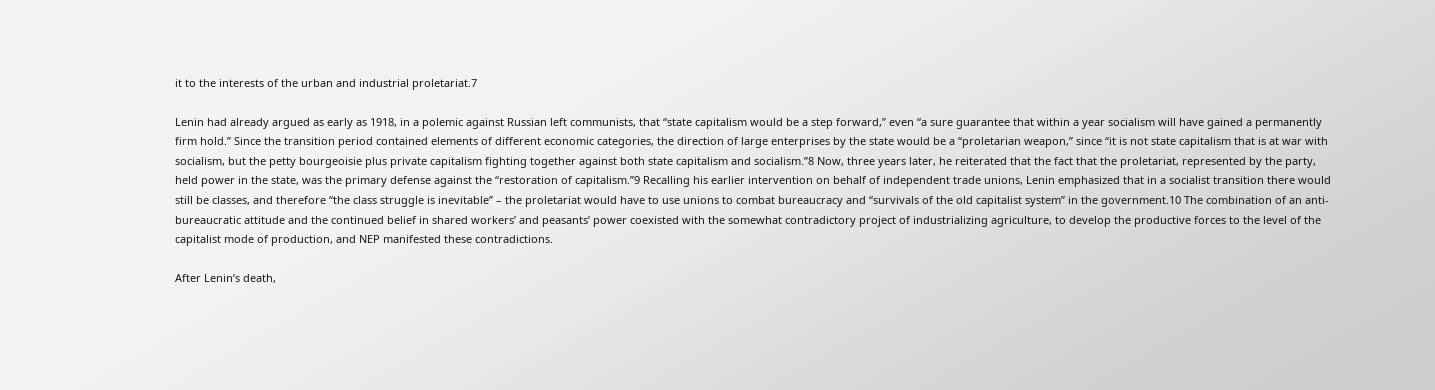it to the interests of the urban and industrial proletariat.7

Lenin had already argued as early as 1918, in a polemic against Russian left communists, that “state capitalism would be a step forward,” even “a sure guarantee that within a year socialism will have gained a permanently firm hold.” Since the transition period contained elements of different economic categories, the direction of large enterprises by the state would be a “proletarian weapon,” since “it is not state capitalism that is at war with socialism, but the petty bourgeoisie plus private capitalism fighting together against both state capitalism and socialism.”8 Now, three years later, he reiterated that the fact that the proletariat, represented by the party, held power in the state, was the primary defense against the “restoration of capitalism.”9 Recalling his earlier intervention on behalf of independent trade unions, Lenin emphasized that in a socialist transition there would still be classes, and therefore “the class struggle is inevitable” – the proletariat would have to use unions to combat bureaucracy and “survivals of the old capitalist system” in the government.10 The combination of an anti-bureaucratic attitude and the continued belief in shared workers’ and peasants’ power coexisted with the somewhat contradictory project of industrializing agriculture, to develop the productive forces to the level of the capitalist mode of production, and NEP manifested these contradictions.

After Lenin’s death,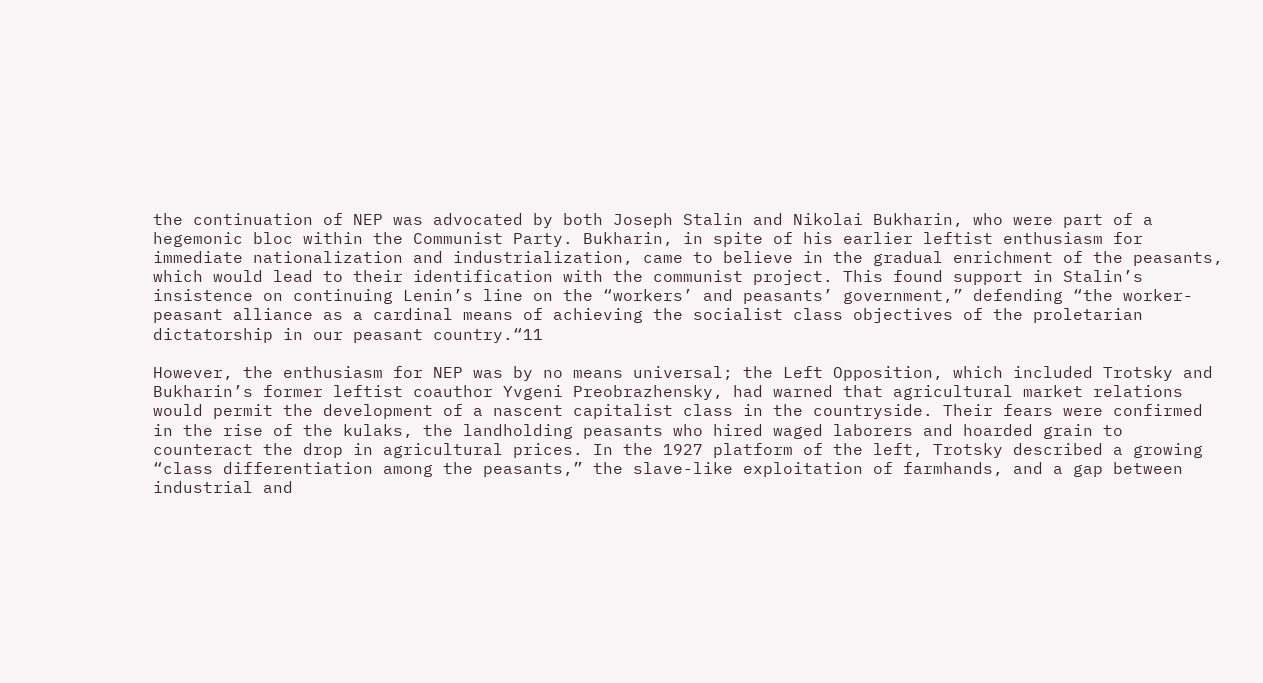the continuation of NEP was advocated by both Joseph Stalin and Nikolai Bukharin, who were part of a hegemonic bloc within the Communist Party. Bukharin, in spite of his earlier leftist enthusiasm for immediate nationalization and industrialization, came to believe in the gradual enrichment of the peasants, which would lead to their identification with the communist project. This found support in Stalin’s insistence on continuing Lenin’s line on the “workers’ and peasants’ government,” defending “the worker-peasant alliance as a cardinal means of achieving the socialist class objectives of the proletarian dictatorship in our peasant country.“11

However, the enthusiasm for NEP was by no means universal; the Left Opposition, which included Trotsky and Bukharin’s former leftist coauthor Yvgeni Preobrazhensky, had warned that agricultural market relations would permit the development of a nascent capitalist class in the countryside. Their fears were confirmed in the rise of the kulaks, the landholding peasants who hired waged laborers and hoarded grain to counteract the drop in agricultural prices. In the 1927 platform of the left, Trotsky described a growing “class differentiation among the peasants,” the slave-like exploitation of farmhands, and a gap between industrial and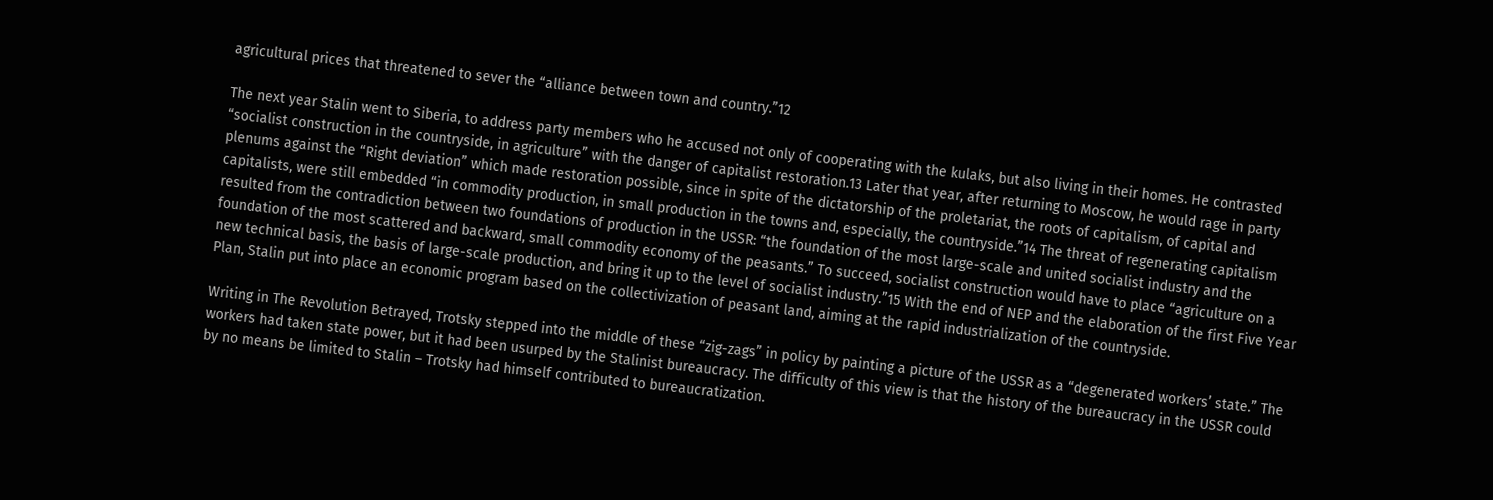agricultural prices that threatened to sever the “alliance between town and country.”12

The next year Stalin went to Siberia, to address party members who he accused not only of cooperating with the kulaks, but also living in their homes. He contrasted “socialist construction in the countryside, in agriculture” with the danger of capitalist restoration.13 Later that year, after returning to Moscow, he would rage in party plenums against the “Right deviation” which made restoration possible, since in spite of the dictatorship of the proletariat, the roots of capitalism, of capital and capitalists, were still embedded “in commodity production, in small production in the towns and, especially, the countryside.”14 The threat of regenerating capitalism resulted from the contradiction between two foundations of production in the USSR: “the foundation of the most large-scale and united socialist industry and the foundation of the most scattered and backward, small commodity economy of the peasants.” To succeed, socialist construction would have to place “agriculture on a new technical basis, the basis of large-scale production, and bring it up to the level of socialist industry.”15 With the end of NEP and the elaboration of the first Five Year Plan, Stalin put into place an economic program based on the collectivization of peasant land, aiming at the rapid industrialization of the countryside.

Writing in The Revolution Betrayed, Trotsky stepped into the middle of these “zig-zags” in policy by painting a picture of the USSR as a “degenerated workers’ state.” The workers had taken state power, but it had been usurped by the Stalinist bureaucracy. The difficulty of this view is that the history of the bureaucracy in the USSR could by no means be limited to Stalin – Trotsky had himself contributed to bureaucratization.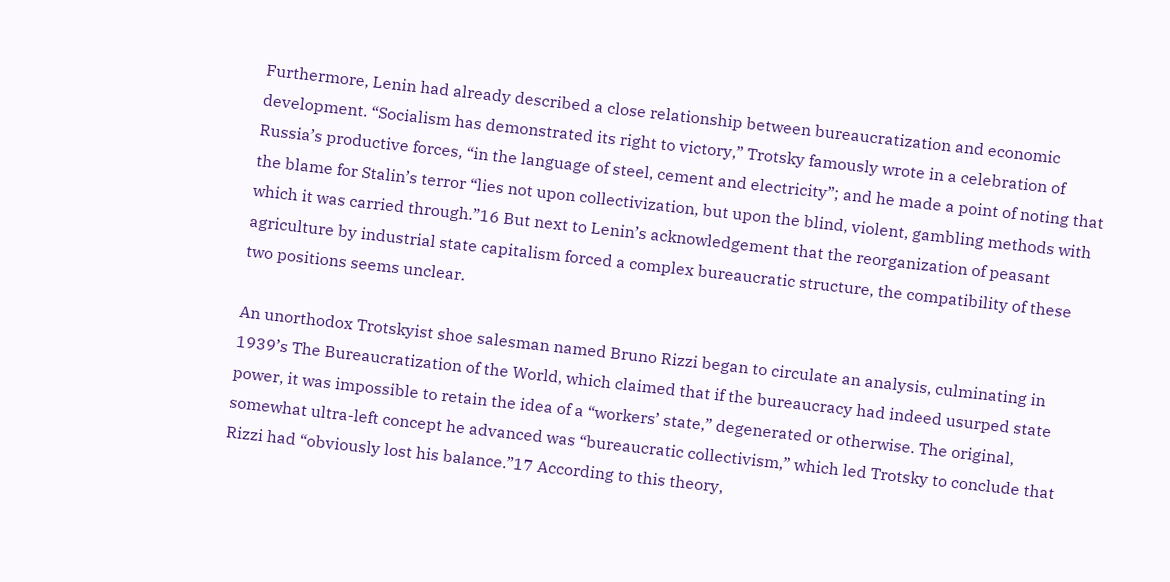Furthermore, Lenin had already described a close relationship between bureaucratization and economic development. “Socialism has demonstrated its right to victory,” Trotsky famously wrote in a celebration of Russia’s productive forces, “in the language of steel, cement and electricity”; and he made a point of noting that the blame for Stalin’s terror “lies not upon collectivization, but upon the blind, violent, gambling methods with which it was carried through.”16 But next to Lenin’s acknowledgement that the reorganization of peasant agriculture by industrial state capitalism forced a complex bureaucratic structure, the compatibility of these two positions seems unclear.

An unorthodox Trotskyist shoe salesman named Bruno Rizzi began to circulate an analysis, culminating in 1939’s The Bureaucratization of the World, which claimed that if the bureaucracy had indeed usurped state power, it was impossible to retain the idea of a “workers’ state,” degenerated or otherwise. The original, somewhat ultra-left concept he advanced was “bureaucratic collectivism,” which led Trotsky to conclude that Rizzi had “obviously lost his balance.”17 According to this theory,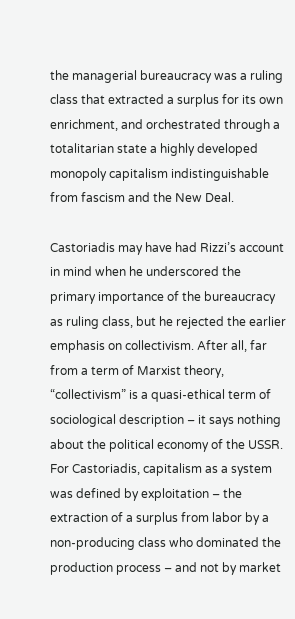the managerial bureaucracy was a ruling class that extracted a surplus for its own enrichment, and orchestrated through a totalitarian state a highly developed monopoly capitalism indistinguishable from fascism and the New Deal.

Castoriadis may have had Rizzi’s account in mind when he underscored the primary importance of the bureaucracy as ruling class, but he rejected the earlier emphasis on collectivism. After all, far from a term of Marxist theory, “collectivism” is a quasi-ethical term of sociological description – it says nothing about the political economy of the USSR. For Castoriadis, capitalism as a system was defined by exploitation – the extraction of a surplus from labor by a non-producing class who dominated the production process – and not by market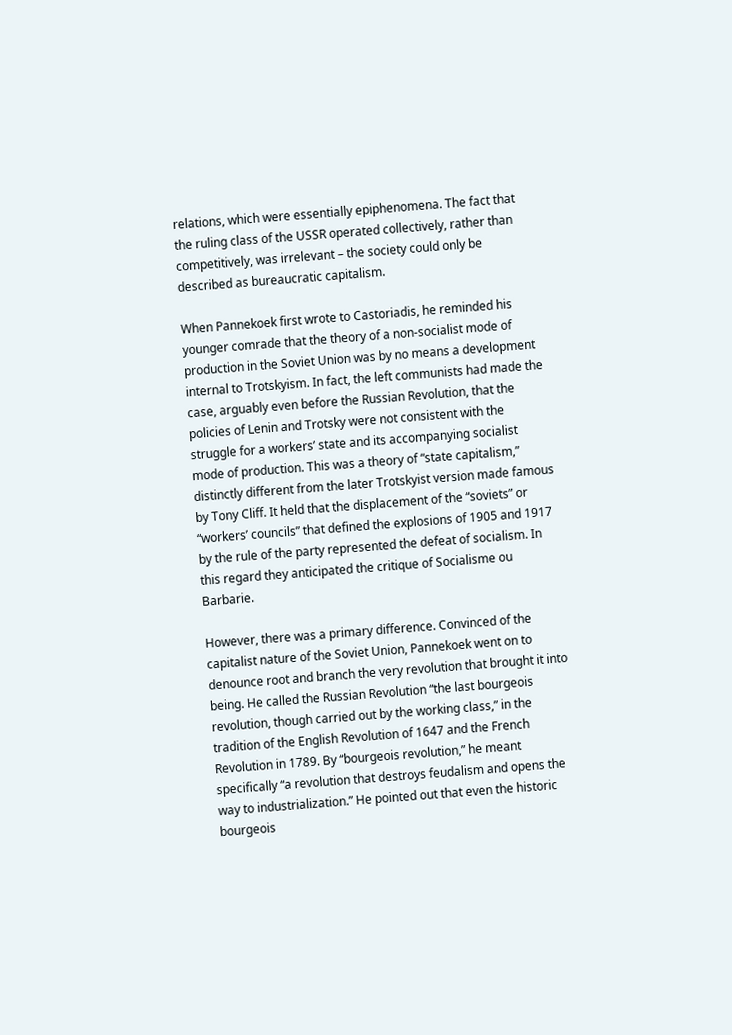relations, which were essentially epiphenomena. The fact that the ruling class of the USSR operated collectively, rather than competitively, was irrelevant – the society could only be described as bureaucratic capitalism.

When Pannekoek first wrote to Castoriadis, he reminded his younger comrade that the theory of a non-socialist mode of production in the Soviet Union was by no means a development internal to Trotskyism. In fact, the left communists had made the case, arguably even before the Russian Revolution, that the policies of Lenin and Trotsky were not consistent with the struggle for a workers’ state and its accompanying socialist mode of production. This was a theory of “state capitalism,” distinctly different from the later Trotskyist version made famous by Tony Cliff. It held that the displacement of the “soviets” or “workers’ councils” that defined the explosions of 1905 and 1917 by the rule of the party represented the defeat of socialism. In this regard they anticipated the critique of Socialisme ou Barbarie.

However, there was a primary difference. Convinced of the capitalist nature of the Soviet Union, Pannekoek went on to denounce root and branch the very revolution that brought it into being. He called the Russian Revolution “the last bourgeois revolution, though carried out by the working class,” in the tradition of the English Revolution of 1647 and the French Revolution in 1789. By “bourgeois revolution,” he meant specifically “a revolution that destroys feudalism and opens the way to industrialization.” He pointed out that even the historic bourgeois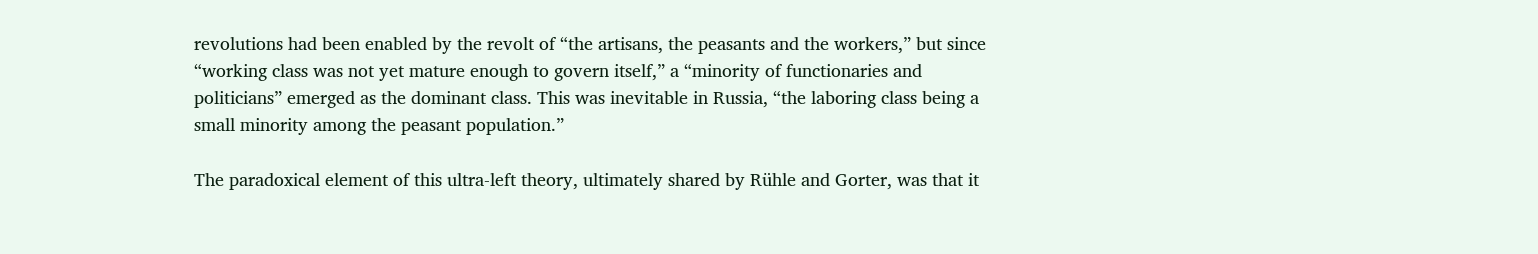revolutions had been enabled by the revolt of “the artisans, the peasants and the workers,” but since “working class was not yet mature enough to govern itself,” a “minority of functionaries and politicians” emerged as the dominant class. This was inevitable in Russia, “the laboring class being a small minority among the peasant population.”

The paradoxical element of this ultra-left theory, ultimately shared by Rühle and Gorter, was that it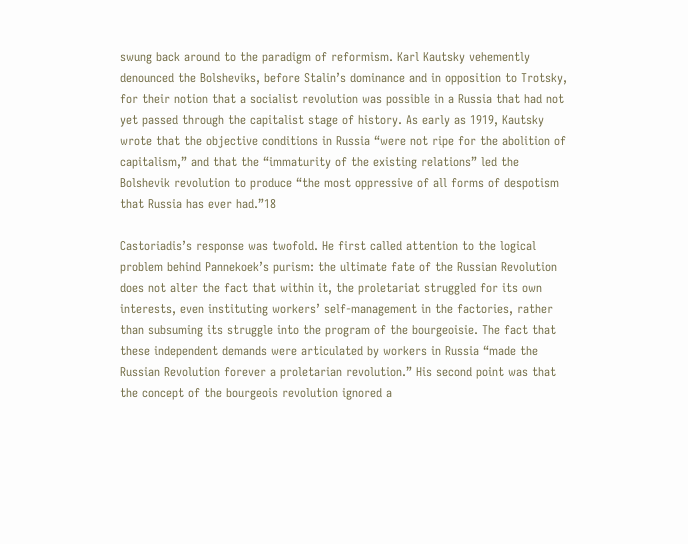swung back around to the paradigm of reformism. Karl Kautsky vehemently denounced the Bolsheviks, before Stalin’s dominance and in opposition to Trotsky, for their notion that a socialist revolution was possible in a Russia that had not yet passed through the capitalist stage of history. As early as 1919, Kautsky wrote that the objective conditions in Russia “were not ripe for the abolition of capitalism,” and that the “immaturity of the existing relations” led the Bolshevik revolution to produce “the most oppressive of all forms of despotism that Russia has ever had.”18

Castoriadis’s response was twofold. He first called attention to the logical problem behind Pannekoek’s purism: the ultimate fate of the Russian Revolution does not alter the fact that within it, the proletariat struggled for its own interests, even instituting workers’ self-management in the factories, rather than subsuming its struggle into the program of the bourgeoisie. The fact that these independent demands were articulated by workers in Russia “made the Russian Revolution forever a proletarian revolution.” His second point was that the concept of the bourgeois revolution ignored a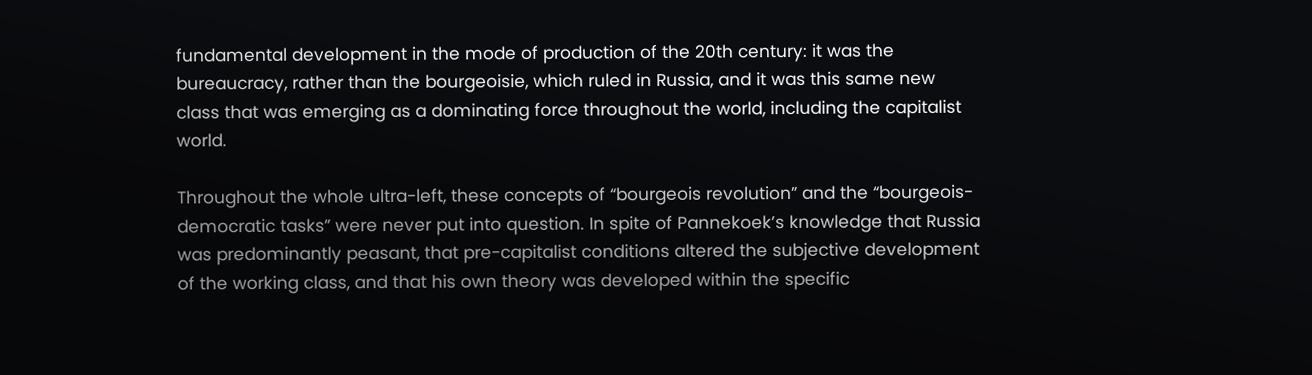fundamental development in the mode of production of the 20th century: it was the bureaucracy, rather than the bourgeoisie, which ruled in Russia, and it was this same new class that was emerging as a dominating force throughout the world, including the capitalist world.

Throughout the whole ultra-left, these concepts of “bourgeois revolution” and the “bourgeois-democratic tasks” were never put into question. In spite of Pannekoek’s knowledge that Russia was predominantly peasant, that pre-capitalist conditions altered the subjective development of the working class, and that his own theory was developed within the specific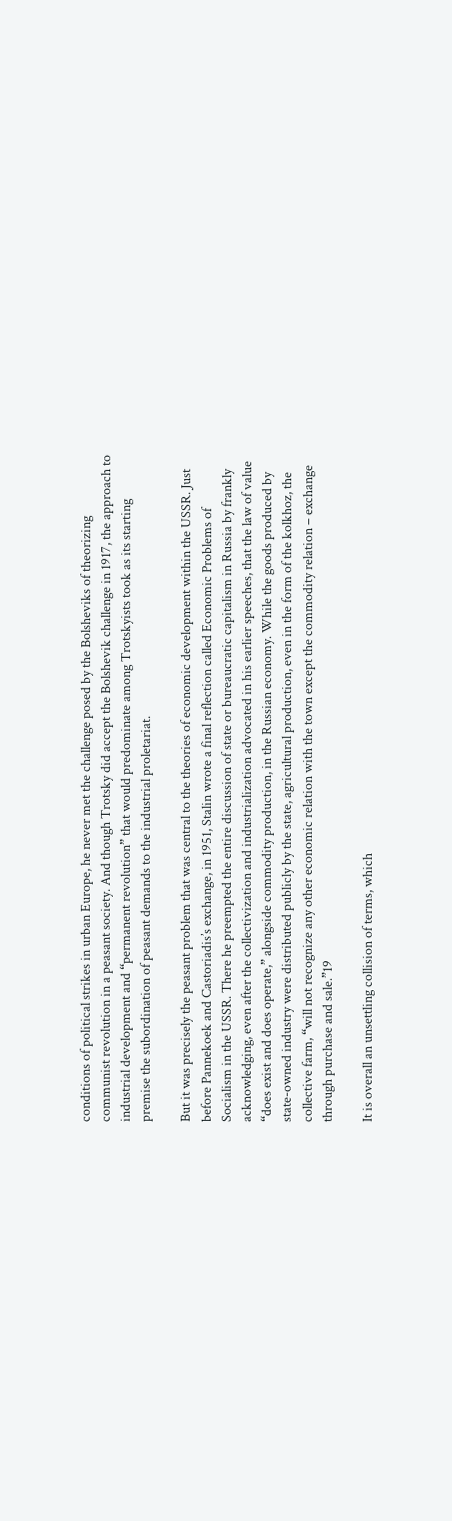conditions of political strikes in urban Europe, he never met the challenge posed by the Bolsheviks of theorizing communist revolution in a peasant society. And though Trotsky did accept the Bolshevik challenge in 1917, the approach to industrial development and “permanent revolution” that would predominate among Trotskyists took as its starting premise the subordination of peasant demands to the industrial proletariat.

But it was precisely the peasant problem that was central to the theories of economic development within the USSR. Just before Pannekoek and Castoriadis’s exchange, in 1951, Stalin wrote a final reflection called Economic Problems of Socialism in the USSR. There he preempted the entire discussion of state or bureaucratic capitalism in Russia by frankly acknowledging, even after the collectivization and industrialization advocated in his earlier speeches, that the law of value “does exist and does operate,” alongside commodity production, in the Russian economy. While the goods produced by state-owned industry were distributed publicly by the state, agricultural production, even in the form of the kolkhoz, the collective farm, “will not recognize any other economic relation with the town except the commodity relation – exchange through purchase and sale.”19

It is overall an unsettling collision of terms, which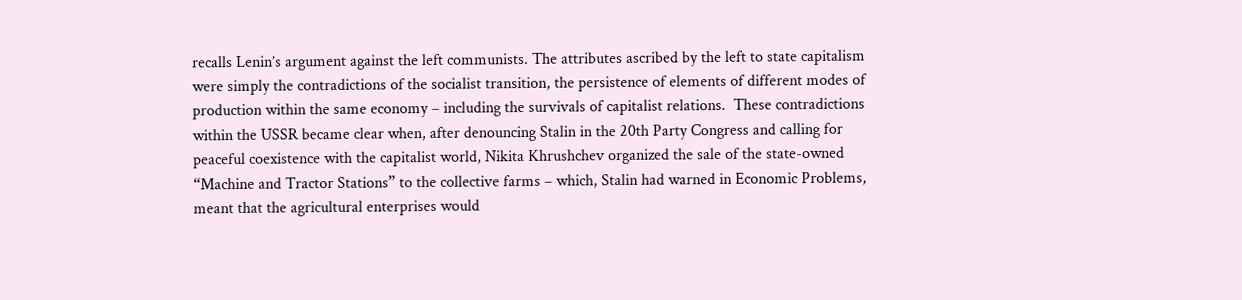recalls Lenin’s argument against the left communists. The attributes ascribed by the left to state capitalism were simply the contradictions of the socialist transition, the persistence of elements of different modes of production within the same economy – including the survivals of capitalist relations.  These contradictions within the USSR became clear when, after denouncing Stalin in the 20th Party Congress and calling for peaceful coexistence with the capitalist world, Nikita Khrushchev organized the sale of the state-owned “Machine and Tractor Stations” to the collective farms – which, Stalin had warned in Economic Problems, meant that the agricultural enterprises would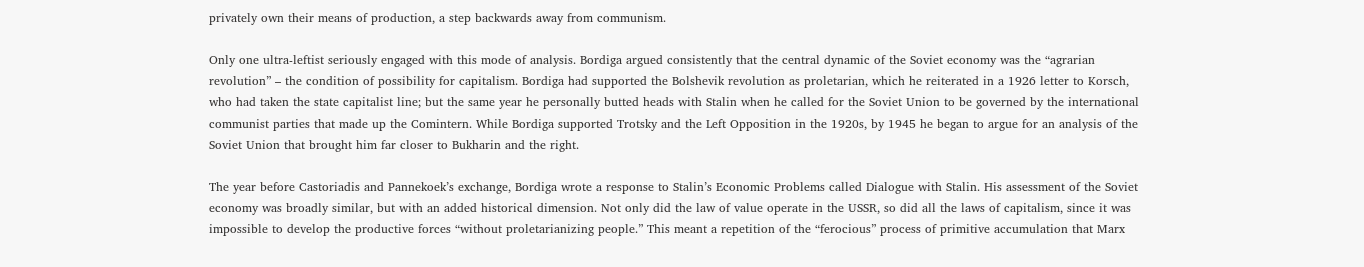privately own their means of production, a step backwards away from communism.

Only one ultra-leftist seriously engaged with this mode of analysis. Bordiga argued consistently that the central dynamic of the Soviet economy was the “agrarian revolution” – the condition of possibility for capitalism. Bordiga had supported the Bolshevik revolution as proletarian, which he reiterated in a 1926 letter to Korsch, who had taken the state capitalist line; but the same year he personally butted heads with Stalin when he called for the Soviet Union to be governed by the international communist parties that made up the Comintern. While Bordiga supported Trotsky and the Left Opposition in the 1920s, by 1945 he began to argue for an analysis of the Soviet Union that brought him far closer to Bukharin and the right.

The year before Castoriadis and Pannekoek’s exchange, Bordiga wrote a response to Stalin’s Economic Problems called Dialogue with Stalin. His assessment of the Soviet economy was broadly similar, but with an added historical dimension. Not only did the law of value operate in the USSR, so did all the laws of capitalism, since it was impossible to develop the productive forces “without proletarianizing people.” This meant a repetition of the “ferocious” process of primitive accumulation that Marx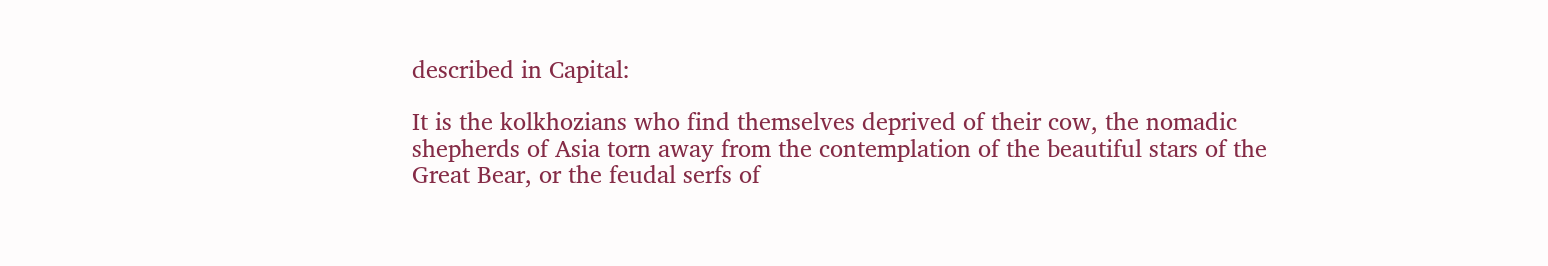described in Capital:

It is the kolkhozians who find themselves deprived of their cow, the nomadic shepherds of Asia torn away from the contemplation of the beautiful stars of the Great Bear, or the feudal serfs of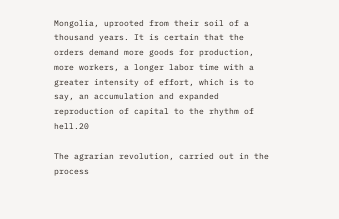Mongolia, uprooted from their soil of a thousand years. It is certain that the orders demand more goods for production, more workers, a longer labor time with a greater intensity of effort, which is to say, an accumulation and expanded reproduction of capital to the rhythm of hell.20

The agrarian revolution, carried out in the process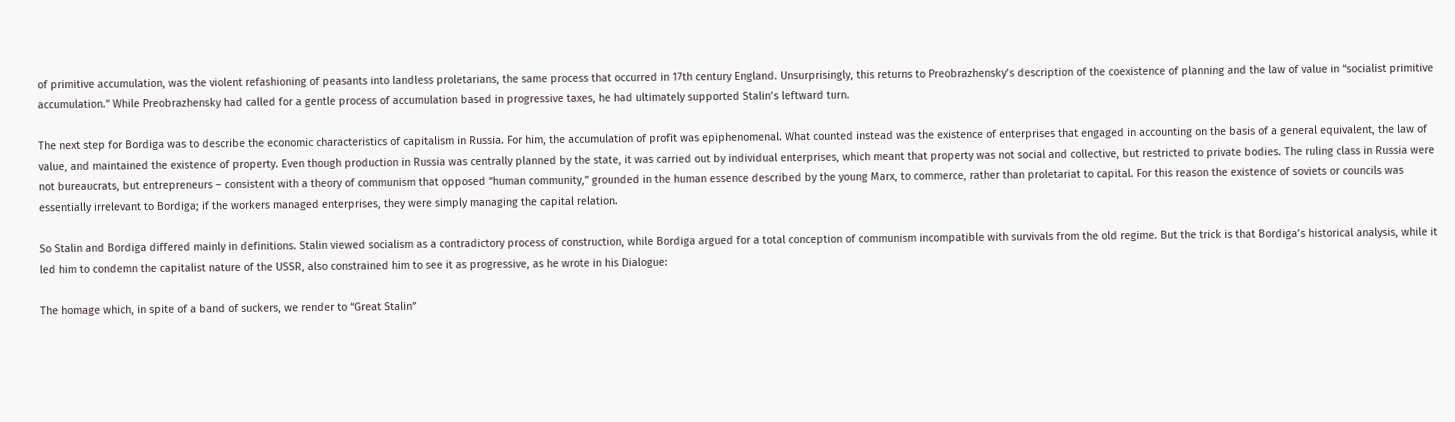of primitive accumulation, was the violent refashioning of peasants into landless proletarians, the same process that occurred in 17th century England. Unsurprisingly, this returns to Preobrazhensky’s description of the coexistence of planning and the law of value in “socialist primitive accumulation.” While Preobrazhensky had called for a gentle process of accumulation based in progressive taxes, he had ultimately supported Stalin’s leftward turn.

The next step for Bordiga was to describe the economic characteristics of capitalism in Russia. For him, the accumulation of profit was epiphenomenal. What counted instead was the existence of enterprises that engaged in accounting on the basis of a general equivalent, the law of value, and maintained the existence of property. Even though production in Russia was centrally planned by the state, it was carried out by individual enterprises, which meant that property was not social and collective, but restricted to private bodies. The ruling class in Russia were not bureaucrats, but entrepreneurs – consistent with a theory of communism that opposed “human community,” grounded in the human essence described by the young Marx, to commerce, rather than proletariat to capital. For this reason the existence of soviets or councils was essentially irrelevant to Bordiga; if the workers managed enterprises, they were simply managing the capital relation.

So Stalin and Bordiga differed mainly in definitions. Stalin viewed socialism as a contradictory process of construction, while Bordiga argued for a total conception of communism incompatible with survivals from the old regime. But the trick is that Bordiga’s historical analysis, while it led him to condemn the capitalist nature of the USSR, also constrained him to see it as progressive, as he wrote in his Dialogue:

The homage which, in spite of a band of suckers, we render to “Great Stalin”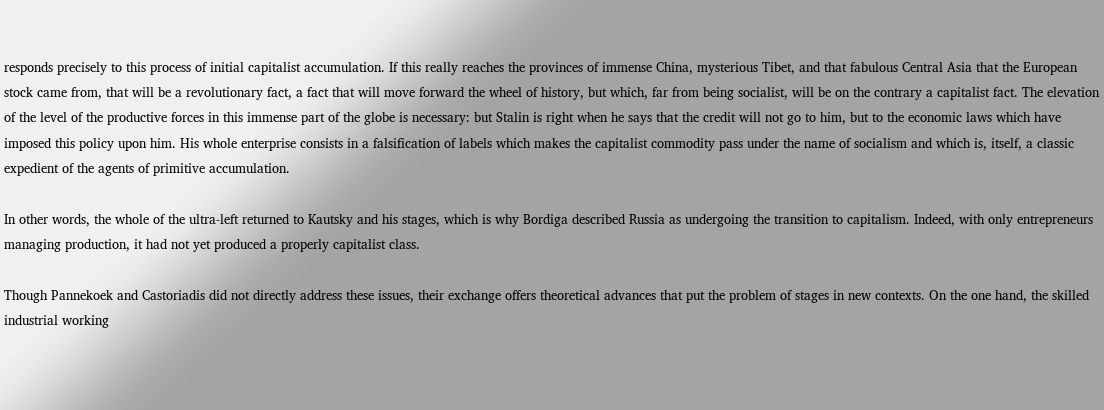responds precisely to this process of initial capitalist accumulation. If this really reaches the provinces of immense China, mysterious Tibet, and that fabulous Central Asia that the European stock came from, that will be a revolutionary fact, a fact that will move forward the wheel of history, but which, far from being socialist, will be on the contrary a capitalist fact. The elevation of the level of the productive forces in this immense part of the globe is necessary: but Stalin is right when he says that the credit will not go to him, but to the economic laws which have imposed this policy upon him. His whole enterprise consists in a falsification of labels which makes the capitalist commodity pass under the name of socialism and which is, itself, a classic expedient of the agents of primitive accumulation.

In other words, the whole of the ultra-left returned to Kautsky and his stages, which is why Bordiga described Russia as undergoing the transition to capitalism. Indeed, with only entrepreneurs managing production, it had not yet produced a properly capitalist class.

Though Pannekoek and Castoriadis did not directly address these issues, their exchange offers theoretical advances that put the problem of stages in new contexts. On the one hand, the skilled industrial working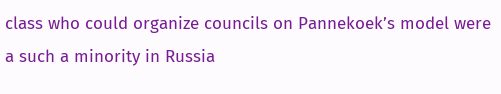class who could organize councils on Pannekoek’s model were a such a minority in Russia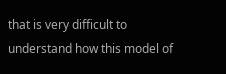that is very difficult to understand how this model of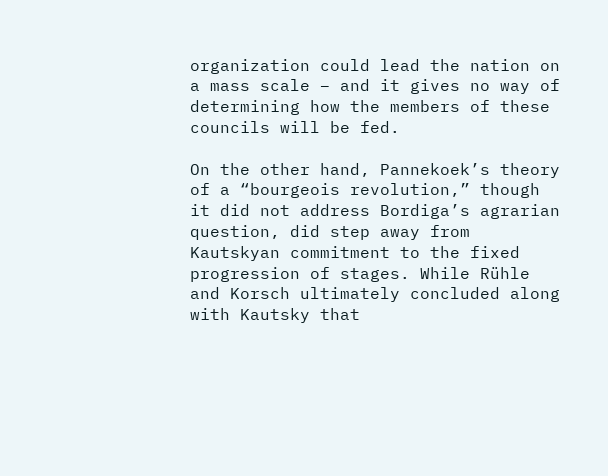organization could lead the nation on a mass scale – and it gives no way of determining how the members of these councils will be fed.

On the other hand, Pannekoek’s theory of a “bourgeois revolution,” though it did not address Bordiga’s agrarian question, did step away from Kautskyan commitment to the fixed progression of stages. While Rühle and Korsch ultimately concluded along with Kautsky that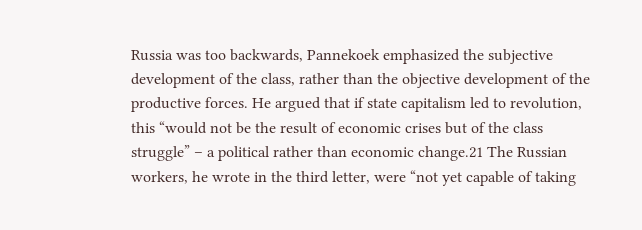Russia was too backwards, Pannekoek emphasized the subjective development of the class, rather than the objective development of the productive forces. He argued that if state capitalism led to revolution, this “would not be the result of economic crises but of the class struggle” – a political rather than economic change.21 The Russian workers, he wrote in the third letter, were “not yet capable of taking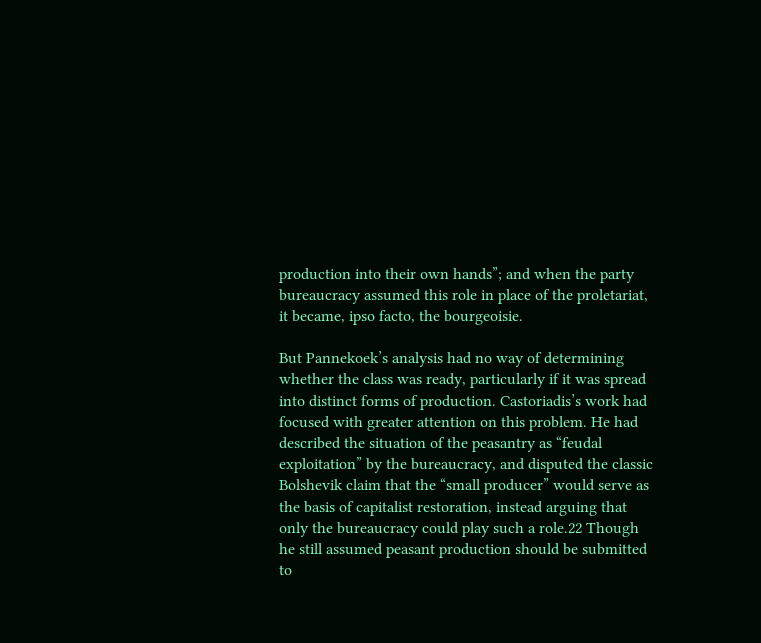production into their own hands”; and when the party bureaucracy assumed this role in place of the proletariat, it became, ipso facto, the bourgeoisie.

But Pannekoek’s analysis had no way of determining whether the class was ready, particularly if it was spread into distinct forms of production. Castoriadis’s work had focused with greater attention on this problem. He had described the situation of the peasantry as “feudal exploitation” by the bureaucracy, and disputed the classic Bolshevik claim that the “small producer” would serve as the basis of capitalist restoration, instead arguing that only the bureaucracy could play such a role.22 Though he still assumed peasant production should be submitted to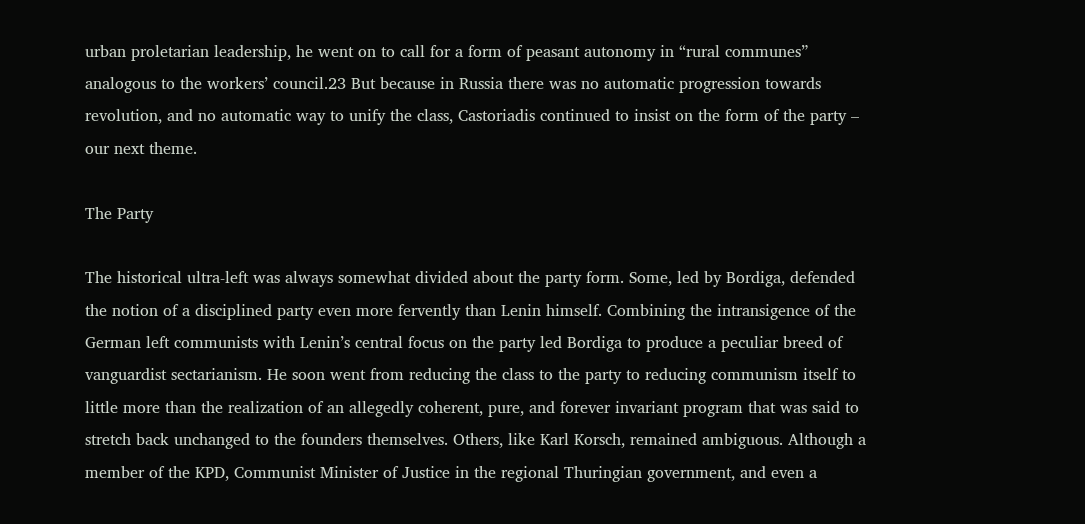urban proletarian leadership, he went on to call for a form of peasant autonomy in “rural communes” analogous to the workers’ council.23 But because in Russia there was no automatic progression towards revolution, and no automatic way to unify the class, Castoriadis continued to insist on the form of the party – our next theme.

The Party

The historical ultra-left was always somewhat divided about the party form. Some, led by Bordiga, defended the notion of a disciplined party even more fervently than Lenin himself. Combining the intransigence of the German left communists with Lenin’s central focus on the party led Bordiga to produce a peculiar breed of vanguardist sectarianism. He soon went from reducing the class to the party to reducing communism itself to little more than the realization of an allegedly coherent, pure, and forever invariant program that was said to stretch back unchanged to the founders themselves. Others, like Karl Korsch, remained ambiguous. Although a member of the KPD, Communist Minister of Justice in the regional Thuringian government, and even a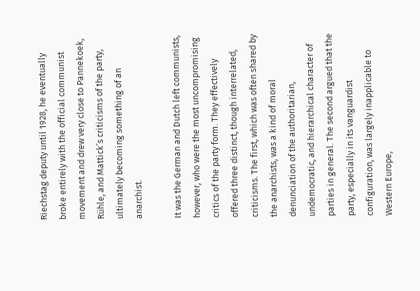Riechstag deputy until 1928, he eventually broke entirely with the official communist movement and drew very close to Pannekoek, Rühle, and Mattick’s criticisms of the party, ultimately becoming something of an anarchist.

It was the German and Dutch left communists, however, who were the most uncompromising critics of the party form. They effectively offered three distinct, though interrelated, criticisms. The first, which was often shared by the anarchists, was a kind of moral denunciation of the authoritarian, undemocratic, and hierarchical character of parties in general. The second argued that the party, especially in its vanguardist configuration, was largely inapplicable to Western Europe,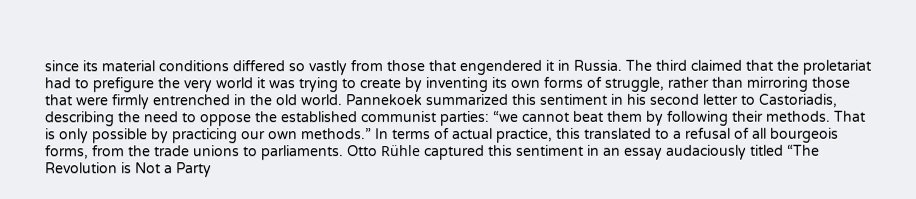since its material conditions differed so vastly from those that engendered it in Russia. The third claimed that the proletariat had to prefigure the very world it was trying to create by inventing its own forms of struggle, rather than mirroring those that were firmly entrenched in the old world. Pannekoek summarized this sentiment in his second letter to Castoriadis, describing the need to oppose the established communist parties: “we cannot beat them by following their methods. That is only possible by practicing our own methods.” In terms of actual practice, this translated to a refusal of all bourgeois forms, from the trade unions to parliaments. Otto Rühle captured this sentiment in an essay audaciously titled “The Revolution is Not a Party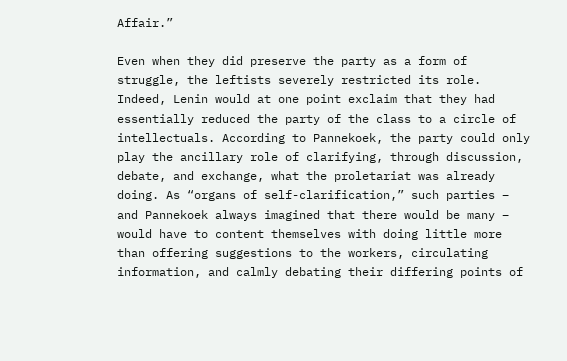Affair.”

Even when they did preserve the party as a form of struggle, the leftists severely restricted its role. Indeed, Lenin would at one point exclaim that they had essentially reduced the party of the class to a circle of intellectuals. According to Pannekoek, the party could only play the ancillary role of clarifying, through discussion, debate, and exchange, what the proletariat was already doing. As “organs of self-clarification,” such parties – and Pannekoek always imagined that there would be many – would have to content themselves with doing little more than offering suggestions to the workers, circulating information, and calmly debating their differing points of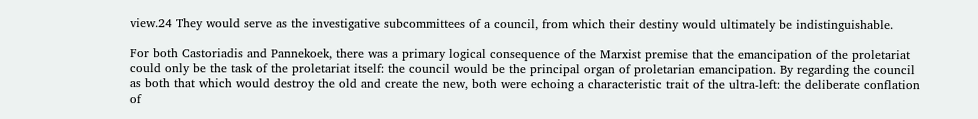view.24 They would serve as the investigative subcommittees of a council, from which their destiny would ultimately be indistinguishable.

For both Castoriadis and Pannekoek, there was a primary logical consequence of the Marxist premise that the emancipation of the proletariat could only be the task of the proletariat itself: the council would be the principal organ of proletarian emancipation. By regarding the council as both that which would destroy the old and create the new, both were echoing a characteristic trait of the ultra-left: the deliberate conflation of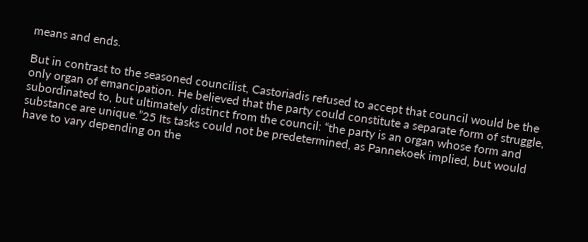means and ends.

But in contrast to the seasoned councilist, Castoriadis refused to accept that council would be the only organ of emancipation. He believed that the party could constitute a separate form of struggle, subordinated to, but ultimately distinct from the council: “the party is an organ whose form and substance are unique.”25 Its tasks could not be predetermined, as Pannekoek implied, but would have to vary depending on the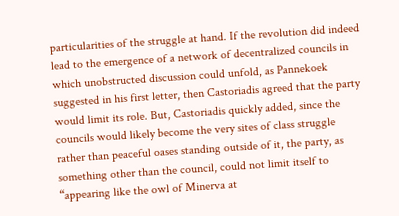particularities of the struggle at hand. If the revolution did indeed lead to the emergence of a network of decentralized councils in which unobstructed discussion could unfold, as Pannekoek suggested in his first letter, then Castoriadis agreed that the party would limit its role. But, Castoriadis quickly added, since the councils would likely become the very sites of class struggle rather than peaceful oases standing outside of it, the party, as something other than the council, could not limit itself to “appearing like the owl of Minerva at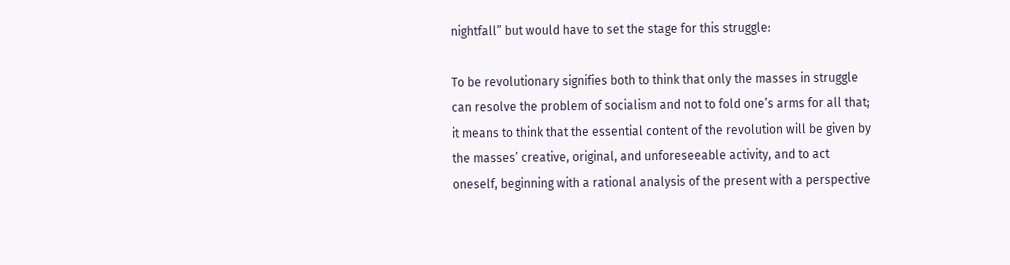nightfall” but would have to set the stage for this struggle:

To be revolutionary signifies both to think that only the masses in struggle can resolve the problem of socialism and not to fold one’s arms for all that; it means to think that the essential content of the revolution will be given by the masses’ creative, original, and unforeseeable activity, and to act oneself, beginning with a rational analysis of the present with a perspective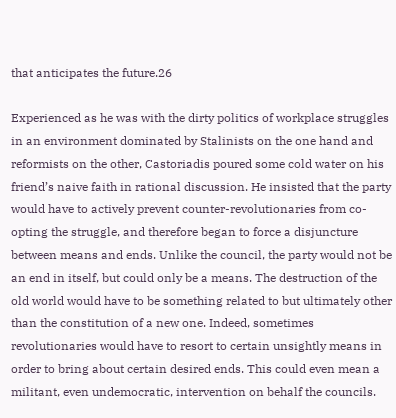that anticipates the future.26

Experienced as he was with the dirty politics of workplace struggles in an environment dominated by Stalinists on the one hand and reformists on the other, Castoriadis poured some cold water on his friend’s naive faith in rational discussion. He insisted that the party would have to actively prevent counter-revolutionaries from co-opting the struggle, and therefore began to force a disjuncture between means and ends. Unlike the council, the party would not be an end in itself, but could only be a means. The destruction of the old world would have to be something related to but ultimately other than the constitution of a new one. Indeed, sometimes revolutionaries would have to resort to certain unsightly means in order to bring about certain desired ends. This could even mean a militant, even undemocratic, intervention on behalf the councils.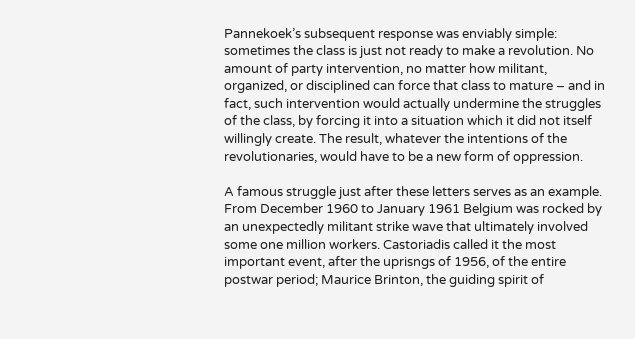Pannekoek’s subsequent response was enviably simple: sometimes the class is just not ready to make a revolution. No amount of party intervention, no matter how militant, organized, or disciplined can force that class to mature – and in fact, such intervention would actually undermine the struggles of the class, by forcing it into a situation which it did not itself willingly create. The result, whatever the intentions of the revolutionaries, would have to be a new form of oppression.

A famous struggle just after these letters serves as an example. From December 1960 to January 1961 Belgium was rocked by an unexpectedly militant strike wave that ultimately involved some one million workers. Castoriadis called it the most important event, after the uprisngs of 1956, of the entire postwar period; Maurice Brinton, the guiding spirit of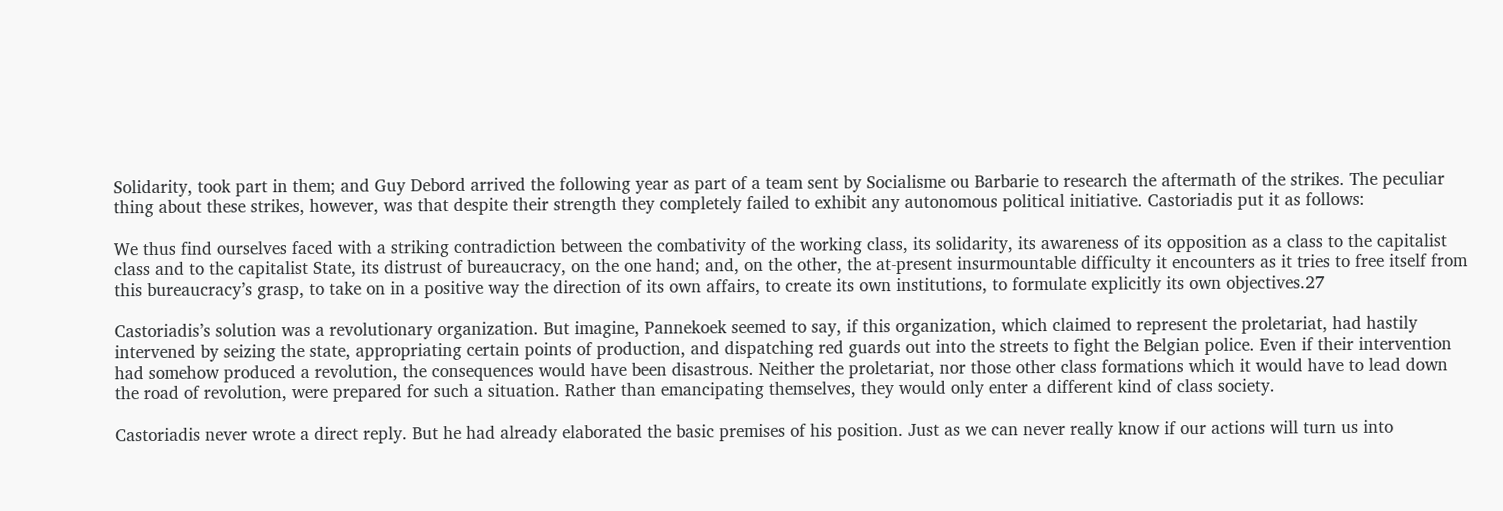Solidarity, took part in them; and Guy Debord arrived the following year as part of a team sent by Socialisme ou Barbarie to research the aftermath of the strikes. The peculiar thing about these strikes, however, was that despite their strength they completely failed to exhibit any autonomous political initiative. Castoriadis put it as follows:

We thus find ourselves faced with a striking contradiction between the combativity of the working class, its solidarity, its awareness of its opposition as a class to the capitalist class and to the capitalist State, its distrust of bureaucracy, on the one hand; and, on the other, the at-present insurmountable difficulty it encounters as it tries to free itself from this bureaucracy’s grasp, to take on in a positive way the direction of its own affairs, to create its own institutions, to formulate explicitly its own objectives.27

Castoriadis’s solution was a revolutionary organization. But imagine, Pannekoek seemed to say, if this organization, which claimed to represent the proletariat, had hastily intervened by seizing the state, appropriating certain points of production, and dispatching red guards out into the streets to fight the Belgian police. Even if their intervention had somehow produced a revolution, the consequences would have been disastrous. Neither the proletariat, nor those other class formations which it would have to lead down the road of revolution, were prepared for such a situation. Rather than emancipating themselves, they would only enter a different kind of class society.

Castoriadis never wrote a direct reply. But he had already elaborated the basic premises of his position. Just as we can never really know if our actions will turn us into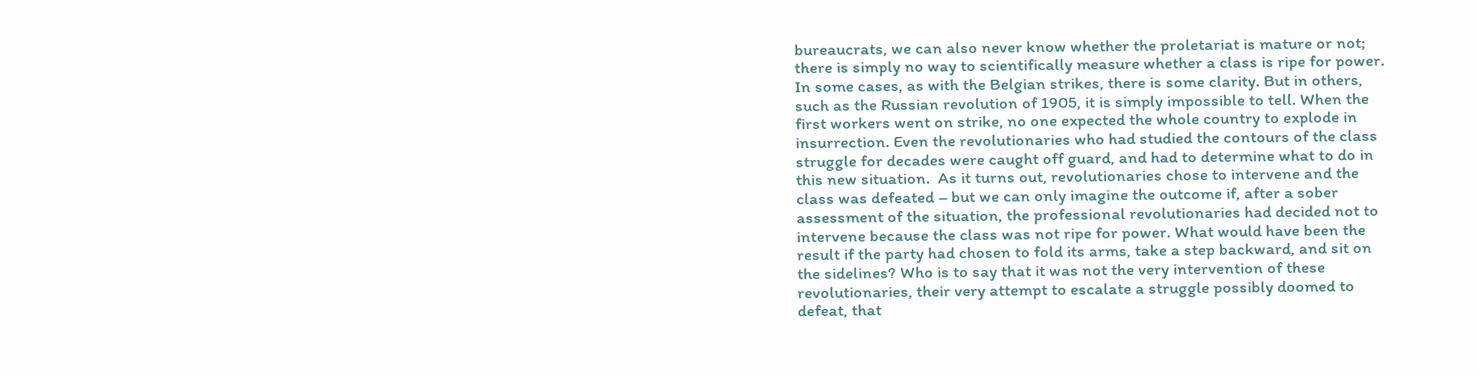bureaucrats, we can also never know whether the proletariat is mature or not; there is simply no way to scientifically measure whether a class is ripe for power. In some cases, as with the Belgian strikes, there is some clarity. But in others, such as the Russian revolution of 1905, it is simply impossible to tell. When the first workers went on strike, no one expected the whole country to explode in insurrection. Even the revolutionaries who had studied the contours of the class struggle for decades were caught off guard, and had to determine what to do in this new situation.  As it turns out, revolutionaries chose to intervene and the class was defeated – but we can only imagine the outcome if, after a sober assessment of the situation, the professional revolutionaries had decided not to intervene because the class was not ripe for power. What would have been the result if the party had chosen to fold its arms, take a step backward, and sit on the sidelines? Who is to say that it was not the very intervention of these revolutionaries, their very attempt to escalate a struggle possibly doomed to defeat, that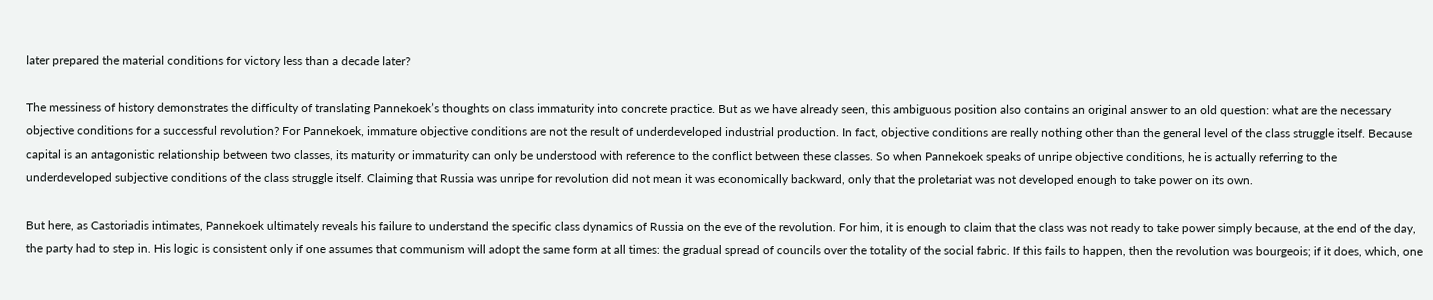later prepared the material conditions for victory less than a decade later?

The messiness of history demonstrates the difficulty of translating Pannekoek’s thoughts on class immaturity into concrete practice. But as we have already seen, this ambiguous position also contains an original answer to an old question: what are the necessary objective conditions for a successful revolution? For Pannekoek, immature objective conditions are not the result of underdeveloped industrial production. In fact, objective conditions are really nothing other than the general level of the class struggle itself. Because capital is an antagonistic relationship between two classes, its maturity or immaturity can only be understood with reference to the conflict between these classes. So when Pannekoek speaks of unripe objective conditions, he is actually referring to the underdeveloped subjective conditions of the class struggle itself. Claiming that Russia was unripe for revolution did not mean it was economically backward, only that the proletariat was not developed enough to take power on its own.

But here, as Castoriadis intimates, Pannekoek ultimately reveals his failure to understand the specific class dynamics of Russia on the eve of the revolution. For him, it is enough to claim that the class was not ready to take power simply because, at the end of the day, the party had to step in. His logic is consistent only if one assumes that communism will adopt the same form at all times: the gradual spread of councils over the totality of the social fabric. If this fails to happen, then the revolution was bourgeois; if it does, which, one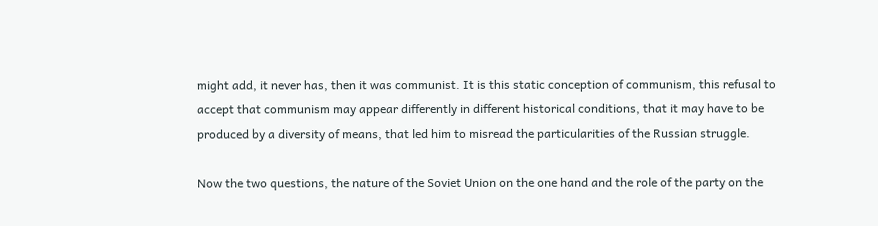might add, it never has, then it was communist. It is this static conception of communism, this refusal to accept that communism may appear differently in different historical conditions, that it may have to be produced by a diversity of means, that led him to misread the particularities of the Russian struggle.

Now the two questions, the nature of the Soviet Union on the one hand and the role of the party on the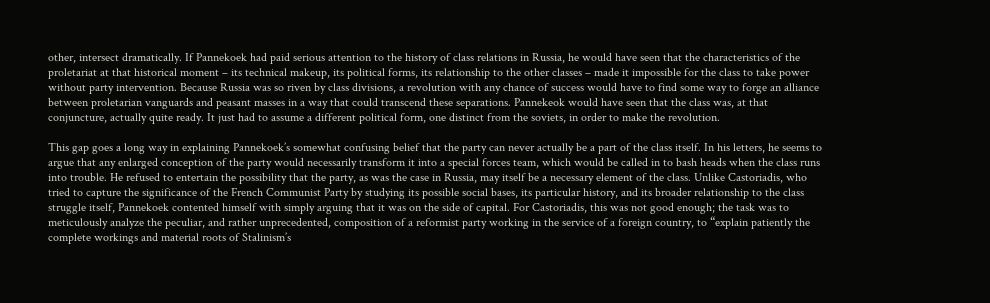other, intersect dramatically. If Pannekoek had paid serious attention to the history of class relations in Russia, he would have seen that the characteristics of the proletariat at that historical moment – its technical makeup, its political forms, its relationship to the other classes – made it impossible for the class to take power without party intervention. Because Russia was so riven by class divisions, a revolution with any chance of success would have to find some way to forge an alliance between proletarian vanguards and peasant masses in a way that could transcend these separations. Pannekeok would have seen that the class was, at that conjuncture, actually quite ready. It just had to assume a different political form, one distinct from the soviets, in order to make the revolution.

This gap goes a long way in explaining Pannekoek’s somewhat confusing belief that the party can never actually be a part of the class itself. In his letters, he seems to argue that any enlarged conception of the party would necessarily transform it into a special forces team, which would be called in to bash heads when the class runs into trouble. He refused to entertain the possibility that the party, as was the case in Russia, may itself be a necessary element of the class. Unlike Castoriadis, who tried to capture the significance of the French Communist Party by studying its possible social bases, its particular history, and its broader relationship to the class struggle itself, Pannekoek contented himself with simply arguing that it was on the side of capital. For Castoriadis, this was not good enough; the task was to meticulously analyze the peculiar, and rather unprecedented, composition of a reformist party working in the service of a foreign country, to “explain patiently the complete workings and material roots of Stalinism’s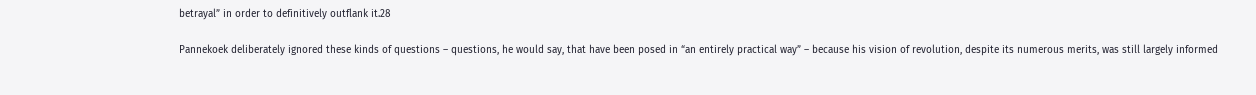betrayal” in order to definitively outflank it.28

Pannekoek deliberately ignored these kinds of questions – questions, he would say, that have been posed in “an entirely practical way” – because his vision of revolution, despite its numerous merits, was still largely informed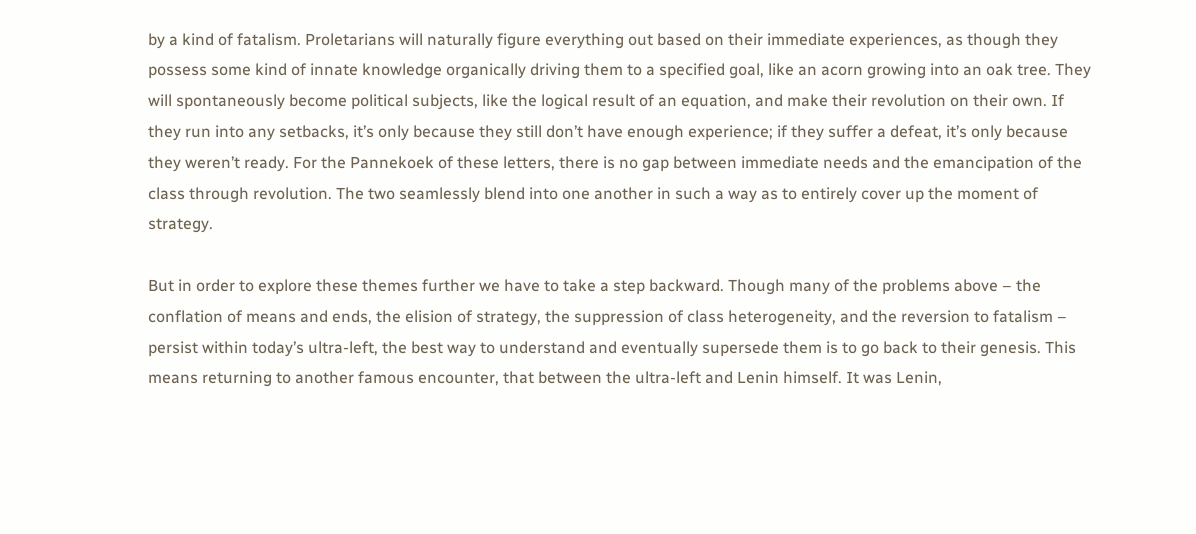by a kind of fatalism. Proletarians will naturally figure everything out based on their immediate experiences, as though they possess some kind of innate knowledge organically driving them to a specified goal, like an acorn growing into an oak tree. They will spontaneously become political subjects, like the logical result of an equation, and make their revolution on their own. If they run into any setbacks, it’s only because they still don’t have enough experience; if they suffer a defeat, it’s only because they weren’t ready. For the Pannekoek of these letters, there is no gap between immediate needs and the emancipation of the class through revolution. The two seamlessly blend into one another in such a way as to entirely cover up the moment of strategy.

But in order to explore these themes further we have to take a step backward. Though many of the problems above – the conflation of means and ends, the elision of strategy, the suppression of class heterogeneity, and the reversion to fatalism – persist within today’s ultra-left, the best way to understand and eventually supersede them is to go back to their genesis. This means returning to another famous encounter, that between the ultra-left and Lenin himself. It was Lenin,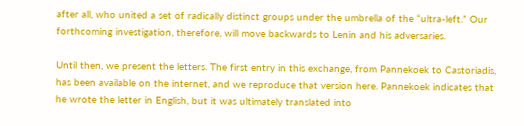after all, who united a set of radically distinct groups under the umbrella of the “ultra-left.” Our forthcoming investigation, therefore, will move backwards to Lenin and his adversaries.

Until then, we present the letters. The first entry in this exchange, from Pannekoek to Castoriadis, has been available on the internet, and we reproduce that version here. Pannekoek indicates that he wrote the letter in English, but it was ultimately translated into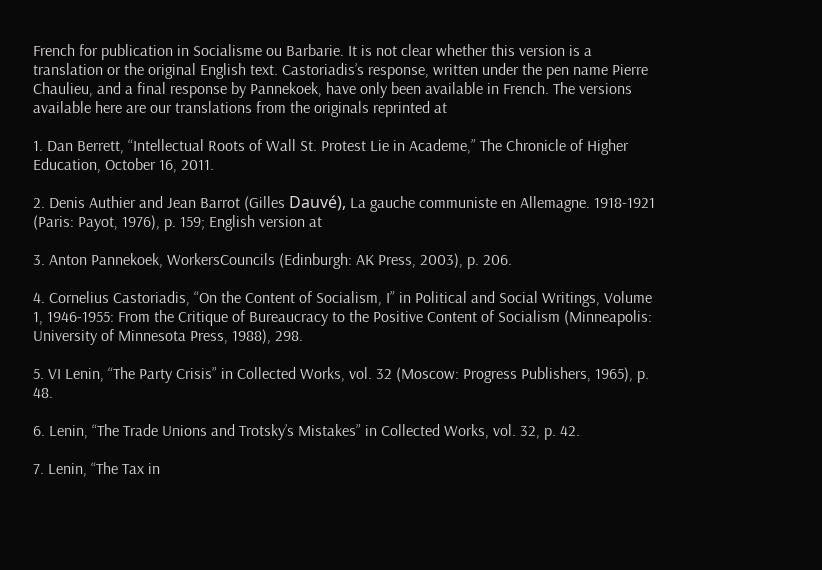French for publication in Socialisme ou Barbarie. It is not clear whether this version is a translation or the original English text. Castoriadis’s response, written under the pen name Pierre Chaulieu, and a final response by Pannekoek, have only been available in French. The versions available here are our translations from the originals reprinted at

1. Dan Berrett, “Intellectual Roots of Wall St. Protest Lie in Academe,” The Chronicle of Higher Education, October 16, 2011.

2. Denis Authier and Jean Barrot (Gilles Dauvé), La gauche communiste en Allemagne. 1918-1921 (Paris: Payot, 1976), p. 159; English version at

3. Anton Pannekoek, WorkersCouncils (Edinburgh: AK Press, 2003), p. 206.

4. Cornelius Castoriadis, “On the Content of Socialism, I” in Political and Social Writings, Volume 1, 1946-1955: From the Critique of Bureaucracy to the Positive Content of Socialism (Minneapolis: University of Minnesota Press, 1988), 298.

5. VI Lenin, “The Party Crisis” in Collected Works, vol. 32 (Moscow: Progress Publishers, 1965), p. 48.

6. Lenin, “The Trade Unions and Trotsky’s Mistakes” in Collected Works, vol. 32, p. 42.

7. Lenin, “The Tax in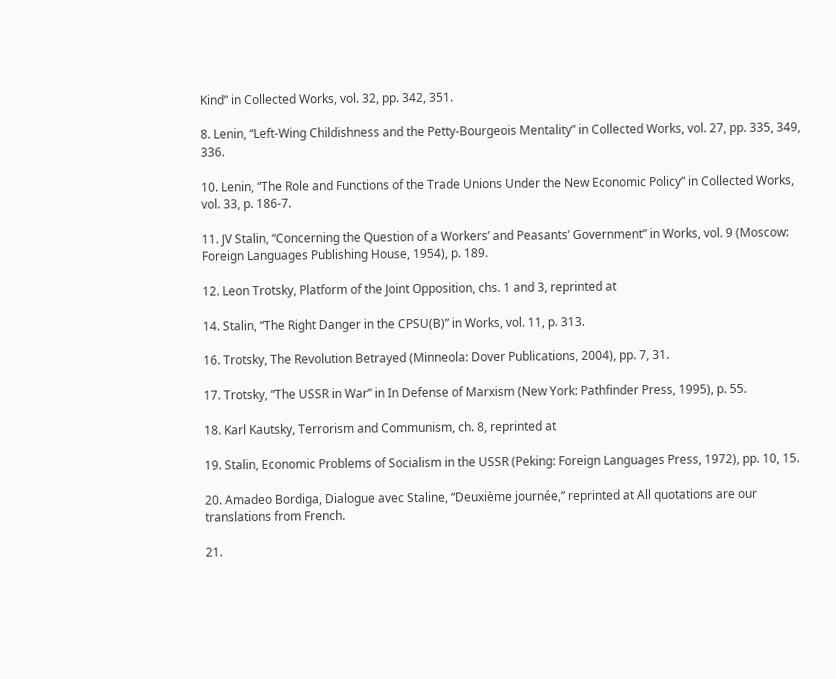Kind” in Collected Works, vol. 32, pp. 342, 351.

8. Lenin, “Left-Wing Childishness and the Petty-Bourgeois Mentality” in Collected Works, vol. 27, pp. 335, 349, 336.

10. Lenin, “The Role and Functions of the Trade Unions Under the New Economic Policy” in Collected Works, vol. 33, p. 186-7.

11. JV Stalin, “Concerning the Question of a Workers’ and Peasants’ Government” in Works, vol. 9 (Moscow: Foreign Languages Publishing House, 1954), p. 189.

12. Leon Trotsky, Platform of the Joint Opposition, chs. 1 and 3, reprinted at

14. Stalin, “The Right Danger in the CPSU(B)” in Works, vol. 11, p. 313.

16. Trotsky, The Revolution Betrayed (Minneola: Dover Publications, 2004), pp. 7, 31.

17. Trotsky, “The USSR in War” in In Defense of Marxism (New York: Pathfinder Press, 1995), p. 55.

18. Karl Kautsky, Terrorism and Communism, ch. 8, reprinted at

19. Stalin, Economic Problems of Socialism in the USSR (Peking: Foreign Languages Press, 1972), pp. 10, 15.

20. Amadeo Bordiga, Dialogue avec Staline, “Deuxième journée,” reprinted at All quotations are our translations from French.

21.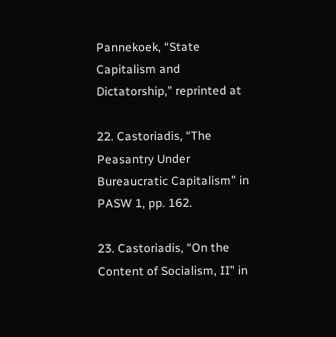Pannekoek, “State Capitalism and Dictatorship,” reprinted at

22. Castoriadis, “The Peasantry Under Bureaucratic Capitalism” in PASW 1, pp. 162.

23. Castoriadis, “On the Content of Socialism, II” in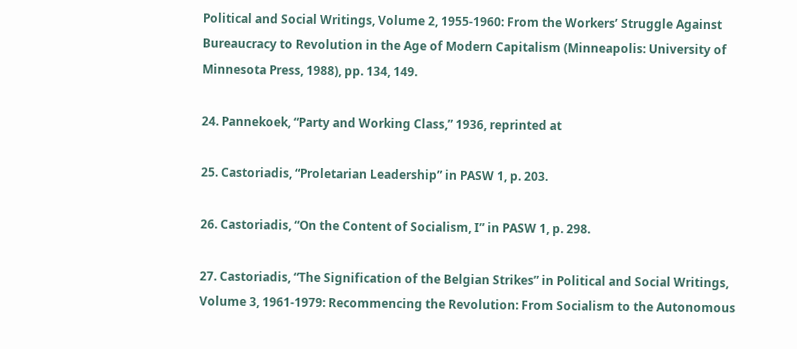Political and Social Writings, Volume 2, 1955-1960: From the Workers’ Struggle Against Bureaucracy to Revolution in the Age of Modern Capitalism (Minneapolis: University of Minnesota Press, 1988), pp. 134, 149.

24. Pannekoek, “Party and Working Class,” 1936, reprinted at

25. Castoriadis, “Proletarian Leadership” in PASW 1, p. 203.

26. Castoriadis, “On the Content of Socialism, I” in PASW 1, p. 298.

27. Castoriadis, “The Signification of the Belgian Strikes” in Political and Social Writings, Volume 3, 1961-1979: Recommencing the Revolution: From Socialism to the Autonomous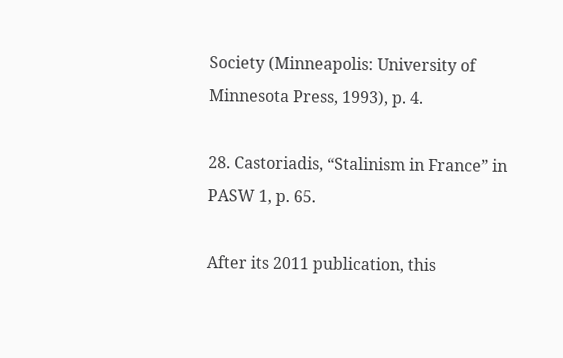Society (Minneapolis: University of Minnesota Press, 1993), p. 4.

28. Castoriadis, “Stalinism in France” in PASW 1, p. 65.

After its 2011 publication, this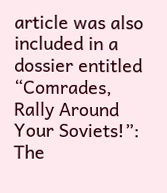article was also included in a dossier entitled “Comrades, Rally Around Your Soviets!”: The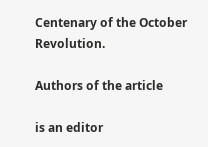Centenary of the October Revolution.

Authors of the article

is an editor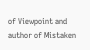of Viewpoint and author of Mistaken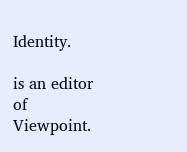Identity.

is an editor of Viewpoint.